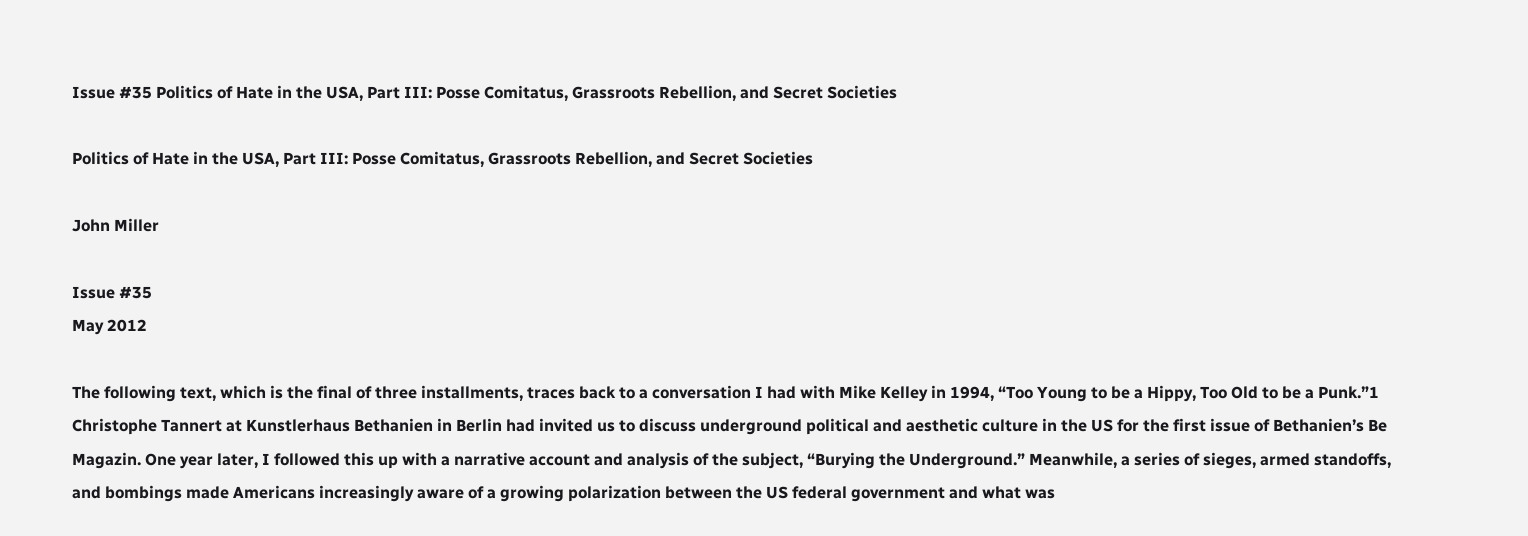Issue #35 Politics of Hate in the USA, Part III: Posse Comitatus, Grassroots Rebellion, and Secret Societies

Politics of Hate in the USA, Part III: Posse Comitatus, Grassroots Rebellion, and Secret Societies

John Miller

Issue #35
May 2012

The following text, which is the final of three installments, traces back to a conversation I had with Mike Kelley in 1994, “Too Young to be a Hippy, Too Old to be a Punk.”1 Christophe Tannert at Kunstlerhaus Bethanien in Berlin had invited us to discuss underground political and aesthetic culture in the US for the first issue of Bethanien’s Be Magazin. One year later, I followed this up with a narrative account and analysis of the subject, “Burying the Underground.” Meanwhile, a series of sieges, armed standoffs, and bombings made Americans increasingly aware of a growing polarization between the US federal government and what was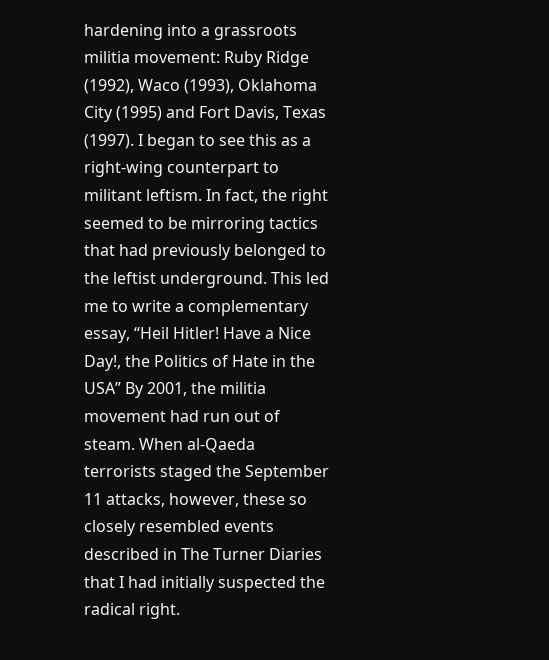hardening into a grassroots militia movement: Ruby Ridge (1992), Waco (1993), Oklahoma City (1995) and Fort Davis, Texas (1997). I began to see this as a right-wing counterpart to militant leftism. In fact, the right seemed to be mirroring tactics that had previously belonged to the leftist underground. This led me to write a complementary essay, “Heil Hitler! Have a Nice Day!, the Politics of Hate in the USA” By 2001, the militia movement had run out of steam. When al-Qaeda terrorists staged the September 11 attacks, however, these so closely resembled events described in The Turner Diaries that I had initially suspected the radical right.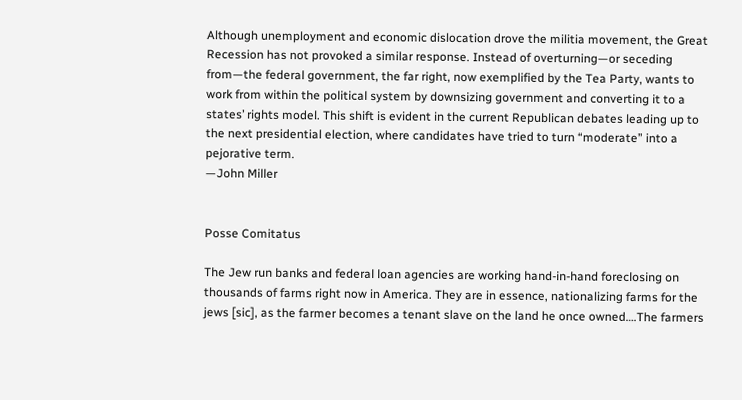Although unemployment and economic dislocation drove the militia movement, the Great Recession has not provoked a similar response. Instead of overturning—or seceding from—the federal government, the far right, now exemplified by the Tea Party, wants to work from within the political system by downsizing government and converting it to a states’ rights model. This shift is evident in the current Republican debates leading up to the next presidential election, where candidates have tried to turn “moderate” into a pejorative term.
—John Miller


Posse Comitatus

The Jew run banks and federal loan agencies are working hand-in-hand foreclosing on thousands of farms right now in America. They are in essence, nationalizing farms for the jews [sic], as the farmer becomes a tenant slave on the land he once owned….The farmers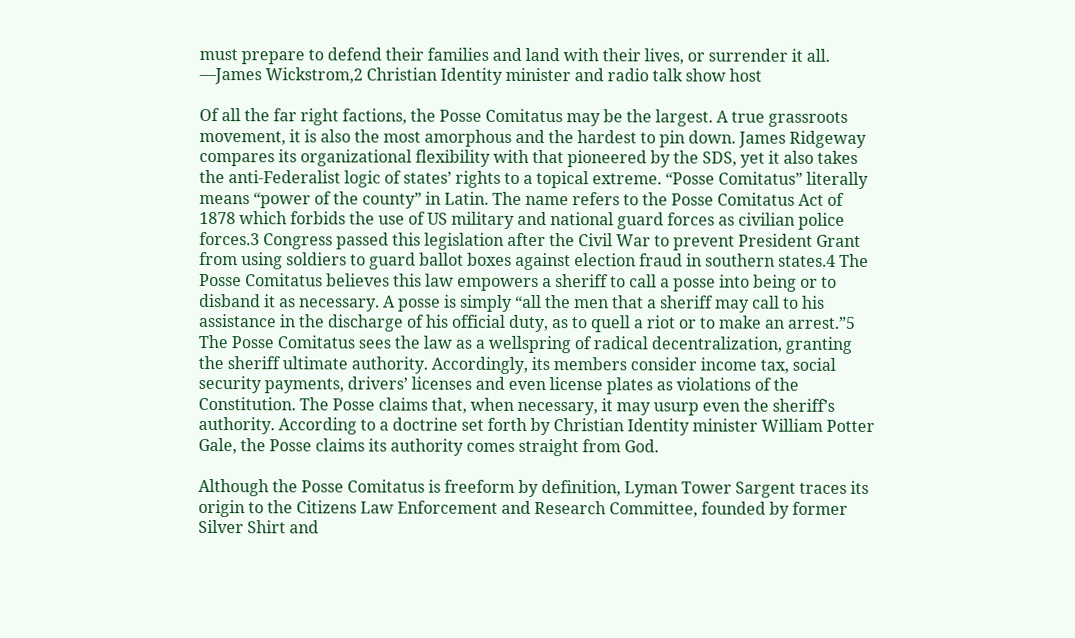must prepare to defend their families and land with their lives, or surrender it all.
—James Wickstrom,2 Christian Identity minister and radio talk show host

Of all the far right factions, the Posse Comitatus may be the largest. A true grassroots movement, it is also the most amorphous and the hardest to pin down. James Ridgeway compares its organizational flexibility with that pioneered by the SDS, yet it also takes the anti-Federalist logic of states’ rights to a topical extreme. “Posse Comitatus” literally means “power of the county” in Latin. The name refers to the Posse Comitatus Act of 1878 which forbids the use of US military and national guard forces as civilian police forces.3 Congress passed this legislation after the Civil War to prevent President Grant from using soldiers to guard ballot boxes against election fraud in southern states.4 The Posse Comitatus believes this law empowers a sheriff to call a posse into being or to disband it as necessary. A posse is simply “all the men that a sheriff may call to his assistance in the discharge of his official duty, as to quell a riot or to make an arrest.”5 The Posse Comitatus sees the law as a wellspring of radical decentralization, granting the sheriff ultimate authority. Accordingly, its members consider income tax, social security payments, drivers’ licenses and even license plates as violations of the Constitution. The Posse claims that, when necessary, it may usurp even the sheriff’s authority. According to a doctrine set forth by Christian Identity minister William Potter Gale, the Posse claims its authority comes straight from God.

Although the Posse Comitatus is freeform by definition, Lyman Tower Sargent traces its origin to the Citizens Law Enforcement and Research Committee, founded by former Silver Shirt and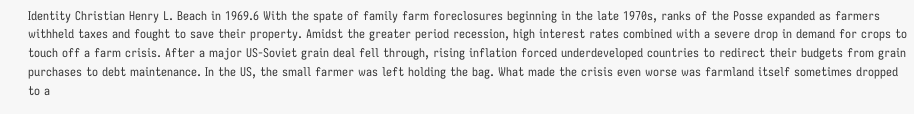Identity Christian Henry L. Beach in 1969.6 With the spate of family farm foreclosures beginning in the late 1970s, ranks of the Posse expanded as farmers withheld taxes and fought to save their property. Amidst the greater period recession, high interest rates combined with a severe drop in demand for crops to touch off a farm crisis. After a major US-Soviet grain deal fell through, rising inflation forced underdeveloped countries to redirect their budgets from grain purchases to debt maintenance. In the US, the small farmer was left holding the bag. What made the crisis even worse was farmland itself sometimes dropped to a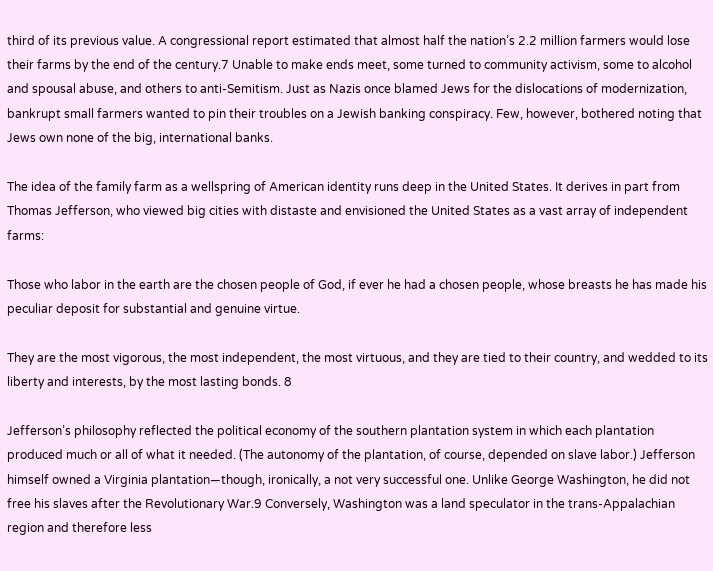third of its previous value. A congressional report estimated that almost half the nation’s 2.2 million farmers would lose their farms by the end of the century.7 Unable to make ends meet, some turned to community activism, some to alcohol and spousal abuse, and others to anti-Semitism. Just as Nazis once blamed Jews for the dislocations of modernization, bankrupt small farmers wanted to pin their troubles on a Jewish banking conspiracy. Few, however, bothered noting that Jews own none of the big, international banks.

The idea of the family farm as a wellspring of American identity runs deep in the United States. It derives in part from Thomas Jefferson, who viewed big cities with distaste and envisioned the United States as a vast array of independent farms:

Those who labor in the earth are the chosen people of God, if ever he had a chosen people, whose breasts he has made his peculiar deposit for substantial and genuine virtue.

They are the most vigorous, the most independent, the most virtuous, and they are tied to their country, and wedded to its liberty and interests, by the most lasting bonds. 8

Jefferson’s philosophy reflected the political economy of the southern plantation system in which each plantation produced much or all of what it needed. (The autonomy of the plantation, of course, depended on slave labor.) Jefferson himself owned a Virginia plantation—though, ironically, a not very successful one. Unlike George Washington, he did not free his slaves after the Revolutionary War.9 Conversely, Washington was a land speculator in the trans-Appalachian region and therefore less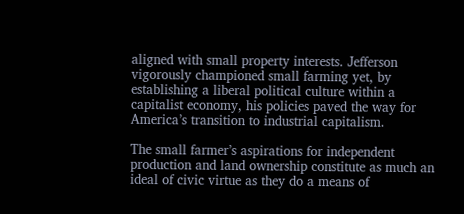aligned with small property interests. Jefferson vigorously championed small farming yet, by establishing a liberal political culture within a capitalist economy, his policies paved the way for America’s transition to industrial capitalism.

The small farmer’s aspirations for independent production and land ownership constitute as much an ideal of civic virtue as they do a means of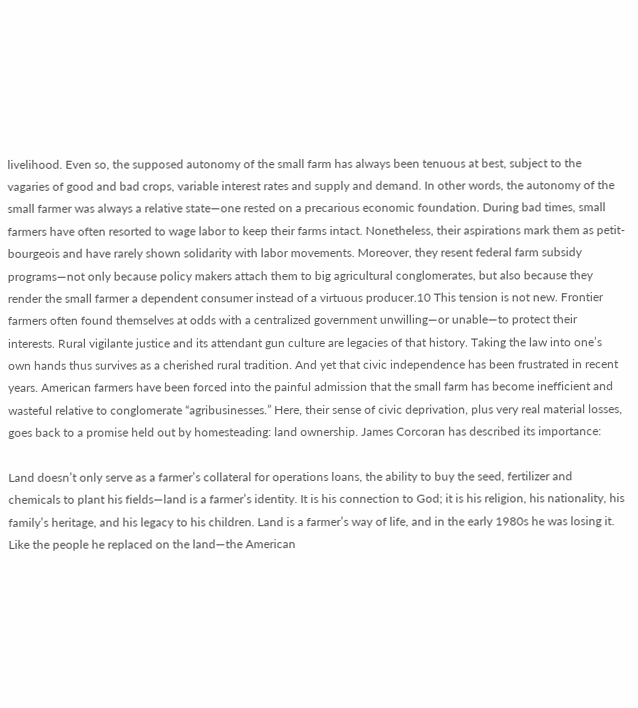livelihood. Even so, the supposed autonomy of the small farm has always been tenuous at best, subject to the vagaries of good and bad crops, variable interest rates and supply and demand. In other words, the autonomy of the small farmer was always a relative state—one rested on a precarious economic foundation. During bad times, small farmers have often resorted to wage labor to keep their farms intact. Nonetheless, their aspirations mark them as petit-bourgeois and have rarely shown solidarity with labor movements. Moreover, they resent federal farm subsidy programs—not only because policy makers attach them to big agricultural conglomerates, but also because they render the small farmer a dependent consumer instead of a virtuous producer.10 This tension is not new. Frontier farmers often found themselves at odds with a centralized government unwilling—or unable—to protect their interests. Rural vigilante justice and its attendant gun culture are legacies of that history. Taking the law into one’s own hands thus survives as a cherished rural tradition. And yet that civic independence has been frustrated in recent years. American farmers have been forced into the painful admission that the small farm has become inefficient and wasteful relative to conglomerate “agribusinesses.” Here, their sense of civic deprivation, plus very real material losses, goes back to a promise held out by homesteading: land ownership. James Corcoran has described its importance:

Land doesn’t only serve as a farmer’s collateral for operations loans, the ability to buy the seed, fertilizer and chemicals to plant his fields—land is a farmer’s identity. It is his connection to God; it is his religion, his nationality, his family’s heritage, and his legacy to his children. Land is a farmer’s way of life, and in the early 1980s he was losing it. Like the people he replaced on the land—the American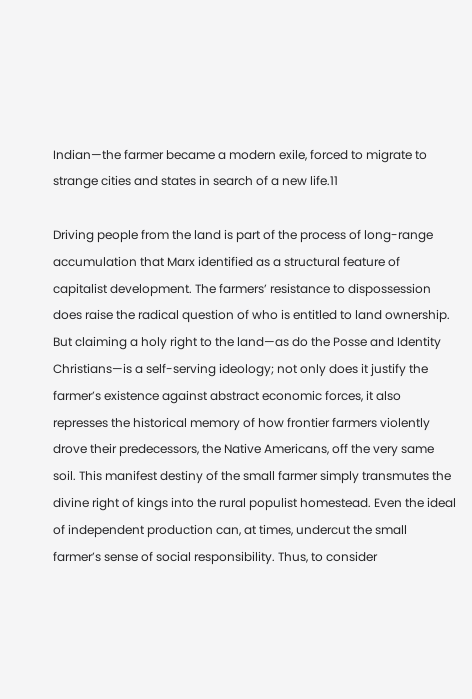Indian—the farmer became a modern exile, forced to migrate to strange cities and states in search of a new life.11

Driving people from the land is part of the process of long-range accumulation that Marx identified as a structural feature of capitalist development. The farmers’ resistance to dispossession does raise the radical question of who is entitled to land ownership. But claiming a holy right to the land—as do the Posse and Identity Christians—is a self-serving ideology; not only does it justify the farmer’s existence against abstract economic forces, it also represses the historical memory of how frontier farmers violently drove their predecessors, the Native Americans, off the very same soil. This manifest destiny of the small farmer simply transmutes the divine right of kings into the rural populist homestead. Even the ideal of independent production can, at times, undercut the small farmer’s sense of social responsibility. Thus, to consider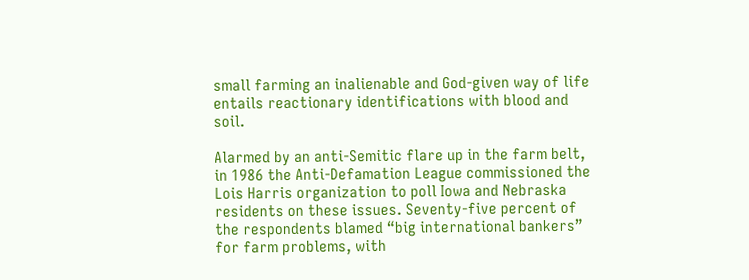small farming an inalienable and God-given way of life entails reactionary identifications with blood and soil.

Alarmed by an anti-Semitic flare up in the farm belt, in 1986 the Anti-Defamation League commissioned the Lois Harris organization to poll Iowa and Nebraska residents on these issues. Seventy-five percent of the respondents blamed “big international bankers” for farm problems, with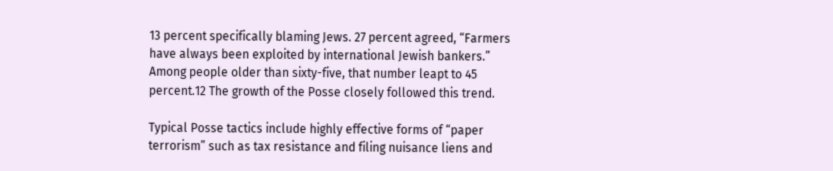13 percent specifically blaming Jews. 27 percent agreed, “Farmers have always been exploited by international Jewish bankers.” Among people older than sixty-five, that number leapt to 45 percent.12 The growth of the Posse closely followed this trend.

Typical Posse tactics include highly effective forms of “paper terrorism” such as tax resistance and filing nuisance liens and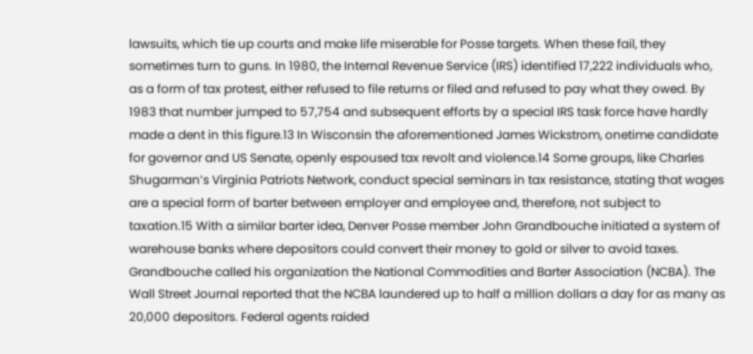lawsuits, which tie up courts and make life miserable for Posse targets. When these fail, they sometimes turn to guns. In 1980, the Internal Revenue Service (IRS) identified 17,222 individuals who, as a form of tax protest, either refused to file returns or filed and refused to pay what they owed. By 1983 that number jumped to 57,754 and subsequent efforts by a special IRS task force have hardly made a dent in this figure.13 In Wisconsin the aforementioned James Wickstrom, onetime candidate for governor and US Senate, openly espoused tax revolt and violence.14 Some groups, like Charles Shugarman’s Virginia Patriots Network, conduct special seminars in tax resistance, stating that wages are a special form of barter between employer and employee and, therefore, not subject to taxation.15 With a similar barter idea, Denver Posse member John Grandbouche initiated a system of warehouse banks where depositors could convert their money to gold or silver to avoid taxes. Grandbouche called his organization the National Commodities and Barter Association (NCBA). The Wall Street Journal reported that the NCBA laundered up to half a million dollars a day for as many as 20,000 depositors. Federal agents raided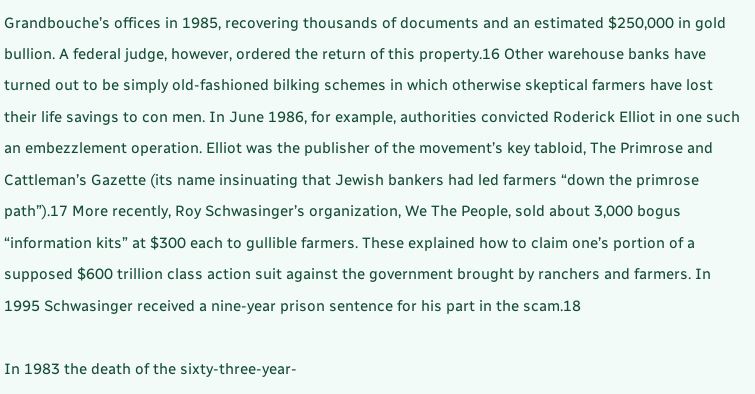Grandbouche’s offices in 1985, recovering thousands of documents and an estimated $250,000 in gold bullion. A federal judge, however, ordered the return of this property.16 Other warehouse banks have turned out to be simply old-fashioned bilking schemes in which otherwise skeptical farmers have lost their life savings to con men. In June 1986, for example, authorities convicted Roderick Elliot in one such an embezzlement operation. Elliot was the publisher of the movement’s key tabloid, The Primrose and Cattleman’s Gazette (its name insinuating that Jewish bankers had led farmers “down the primrose path”).17 More recently, Roy Schwasinger’s organization, We The People, sold about 3,000 bogus “information kits” at $300 each to gullible farmers. These explained how to claim one’s portion of a supposed $600 trillion class action suit against the government brought by ranchers and farmers. In 1995 Schwasinger received a nine-year prison sentence for his part in the scam.18

In 1983 the death of the sixty-three-year-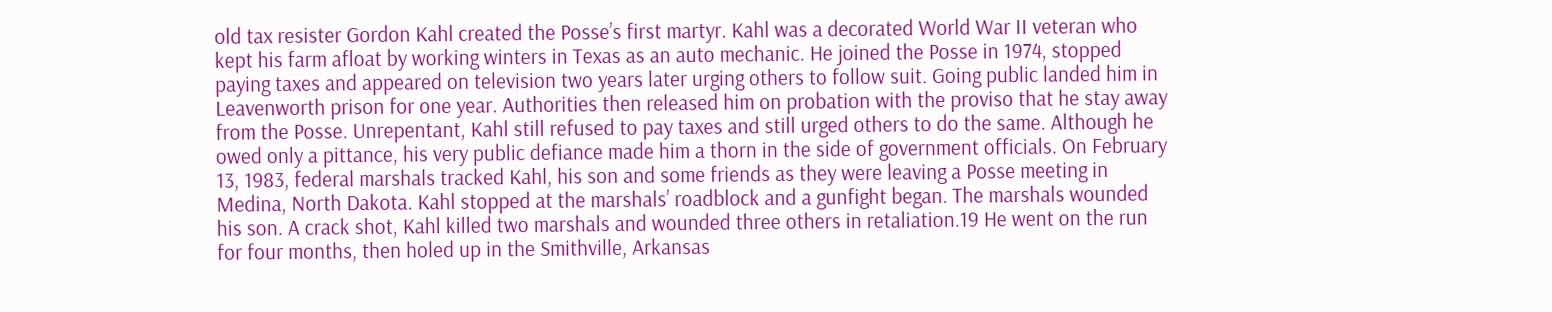old tax resister Gordon Kahl created the Posse’s first martyr. Kahl was a decorated World War II veteran who kept his farm afloat by working winters in Texas as an auto mechanic. He joined the Posse in 1974, stopped paying taxes and appeared on television two years later urging others to follow suit. Going public landed him in Leavenworth prison for one year. Authorities then released him on probation with the proviso that he stay away from the Posse. Unrepentant, Kahl still refused to pay taxes and still urged others to do the same. Although he owed only a pittance, his very public defiance made him a thorn in the side of government officials. On February 13, 1983, federal marshals tracked Kahl, his son and some friends as they were leaving a Posse meeting in Medina, North Dakota. Kahl stopped at the marshals’ roadblock and a gunfight began. The marshals wounded his son. A crack shot, Kahl killed two marshals and wounded three others in retaliation.19 He went on the run for four months, then holed up in the Smithville, Arkansas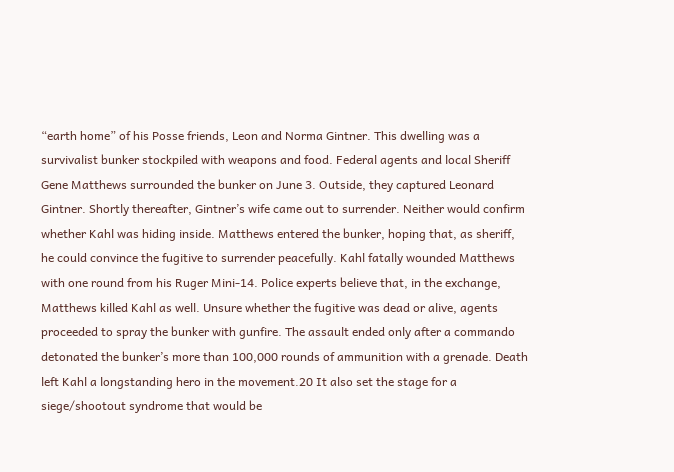“earth home” of his Posse friends, Leon and Norma Gintner. This dwelling was a survivalist bunker stockpiled with weapons and food. Federal agents and local Sheriff Gene Matthews surrounded the bunker on June 3. Outside, they captured Leonard Gintner. Shortly thereafter, Gintner’s wife came out to surrender. Neither would confirm whether Kahl was hiding inside. Matthews entered the bunker, hoping that, as sheriff, he could convince the fugitive to surrender peacefully. Kahl fatally wounded Matthews with one round from his Ruger Mini-14. Police experts believe that, in the exchange, Matthews killed Kahl as well. Unsure whether the fugitive was dead or alive, agents proceeded to spray the bunker with gunfire. The assault ended only after a commando detonated the bunker’s more than 100,000 rounds of ammunition with a grenade. Death left Kahl a longstanding hero in the movement.20 It also set the stage for a siege/shootout syndrome that would be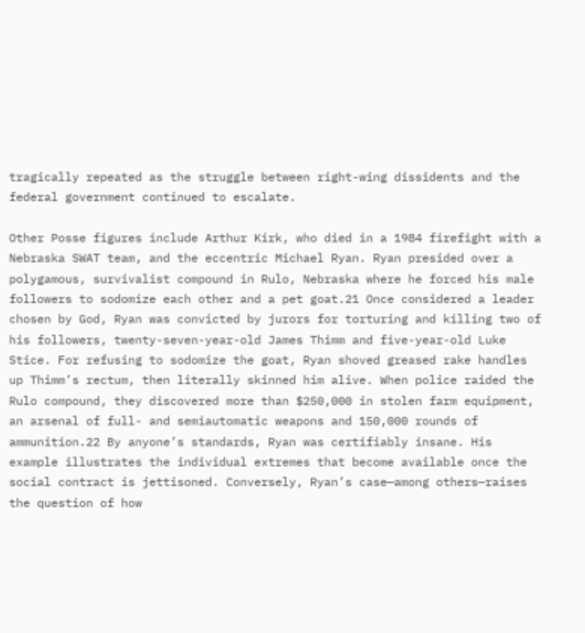tragically repeated as the struggle between right-wing dissidents and the federal government continued to escalate.

Other Posse figures include Arthur Kirk, who died in a 1984 firefight with a Nebraska SWAT team, and the eccentric Michael Ryan. Ryan presided over a polygamous, survivalist compound in Rulo, Nebraska where he forced his male followers to sodomize each other and a pet goat.21 Once considered a leader chosen by God, Ryan was convicted by jurors for torturing and killing two of his followers, twenty-seven-year-old James Thimm and five-year-old Luke Stice. For refusing to sodomize the goat, Ryan shoved greased rake handles up Thimm’s rectum, then literally skinned him alive. When police raided the Rulo compound, they discovered more than $250,000 in stolen farm equipment, an arsenal of full- and semiautomatic weapons and 150,000 rounds of ammunition.22 By anyone’s standards, Ryan was certifiably insane. His example illustrates the individual extremes that become available once the social contract is jettisoned. Conversely, Ryan’s case—among others—raises the question of how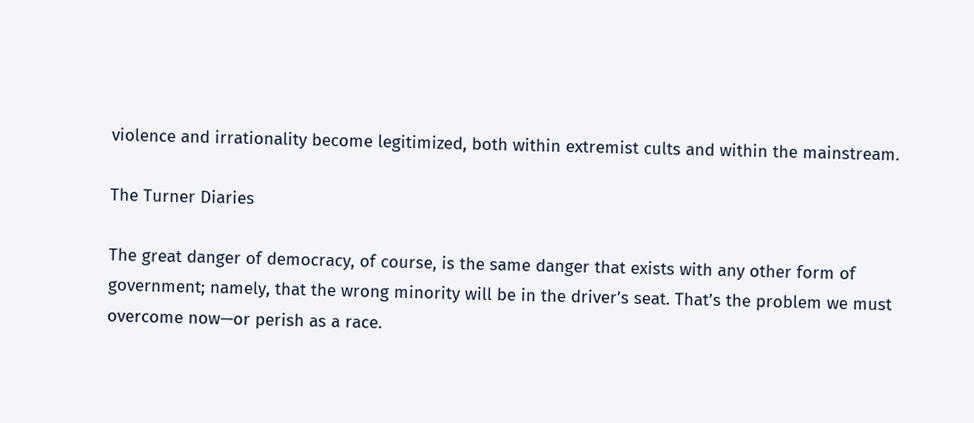violence and irrationality become legitimized, both within extremist cults and within the mainstream.

The Turner Diaries

The great danger of democracy, of course, is the same danger that exists with any other form of government; namely, that the wrong minority will be in the driver’s seat. That’s the problem we must overcome now—or perish as a race.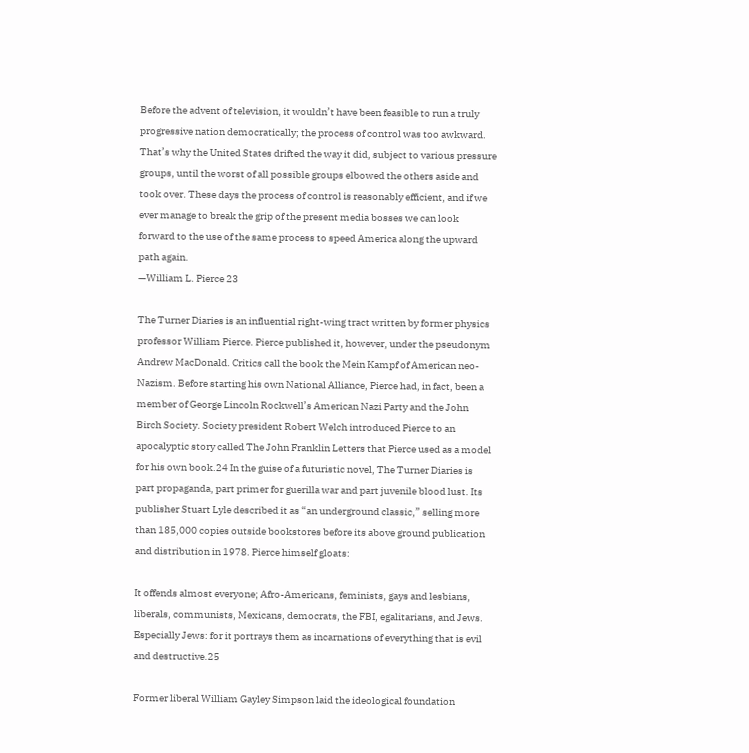Before the advent of television, it wouldn’t have been feasible to run a truly progressive nation democratically; the process of control was too awkward. That’s why the United States drifted the way it did, subject to various pressure groups, until the worst of all possible groups elbowed the others aside and took over. These days the process of control is reasonably efficient, and if we ever manage to break the grip of the present media bosses we can look forward to the use of the same process to speed America along the upward path again.
—William L. Pierce 23

The Turner Diaries is an influential right-wing tract written by former physics professor William Pierce. Pierce published it, however, under the pseudonym Andrew MacDonald. Critics call the book the Mein Kampf of American neo-Nazism. Before starting his own National Alliance, Pierce had, in fact, been a member of George Lincoln Rockwell’s American Nazi Party and the John Birch Society. Society president Robert Welch introduced Pierce to an apocalyptic story called The John Franklin Letters that Pierce used as a model for his own book.24 In the guise of a futuristic novel, The Turner Diaries is part propaganda, part primer for guerilla war and part juvenile blood lust. Its publisher Stuart Lyle described it as “an underground classic,” selling more than 185,000 copies outside bookstores before its above ground publication and distribution in 1978. Pierce himself gloats:

It offends almost everyone; Afro-Americans, feminists, gays and lesbians, liberals, communists, Mexicans, democrats, the FBI, egalitarians, and Jews. Especially Jews: for it portrays them as incarnations of everything that is evil and destructive.25

Former liberal William Gayley Simpson laid the ideological foundation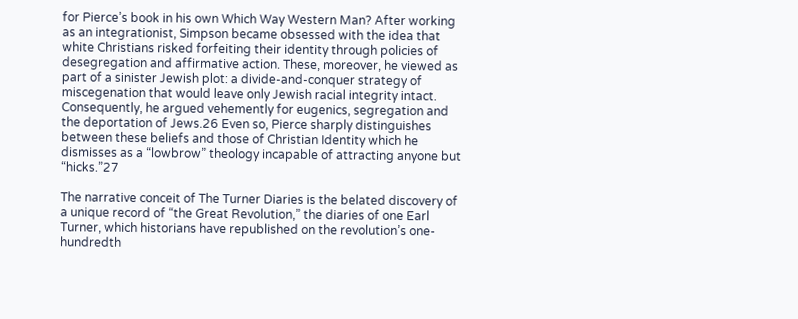for Pierce’s book in his own Which Way Western Man? After working as an integrationist, Simpson became obsessed with the idea that white Christians risked forfeiting their identity through policies of desegregation and affirmative action. These, moreover, he viewed as part of a sinister Jewish plot: a divide-and-conquer strategy of miscegenation that would leave only Jewish racial integrity intact. Consequently, he argued vehemently for eugenics, segregation and the deportation of Jews.26 Even so, Pierce sharply distinguishes between these beliefs and those of Christian Identity which he dismisses as a “lowbrow” theology incapable of attracting anyone but “hicks.”27

The narrative conceit of The Turner Diaries is the belated discovery of a unique record of “the Great Revolution,” the diaries of one Earl Turner, which historians have republished on the revolution’s one-hundredth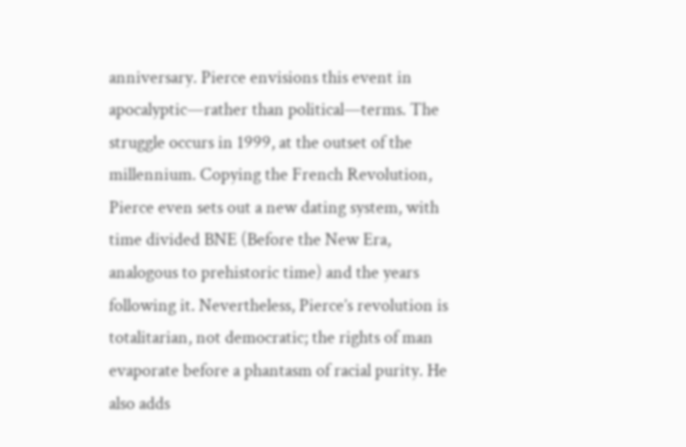anniversary. Pierce envisions this event in apocalyptic—rather than political—terms. The struggle occurs in 1999, at the outset of the millennium. Copying the French Revolution, Pierce even sets out a new dating system, with time divided BNE (Before the New Era, analogous to prehistoric time) and the years following it. Nevertheless, Pierce’s revolution is totalitarian, not democratic; the rights of man evaporate before a phantasm of racial purity. He also adds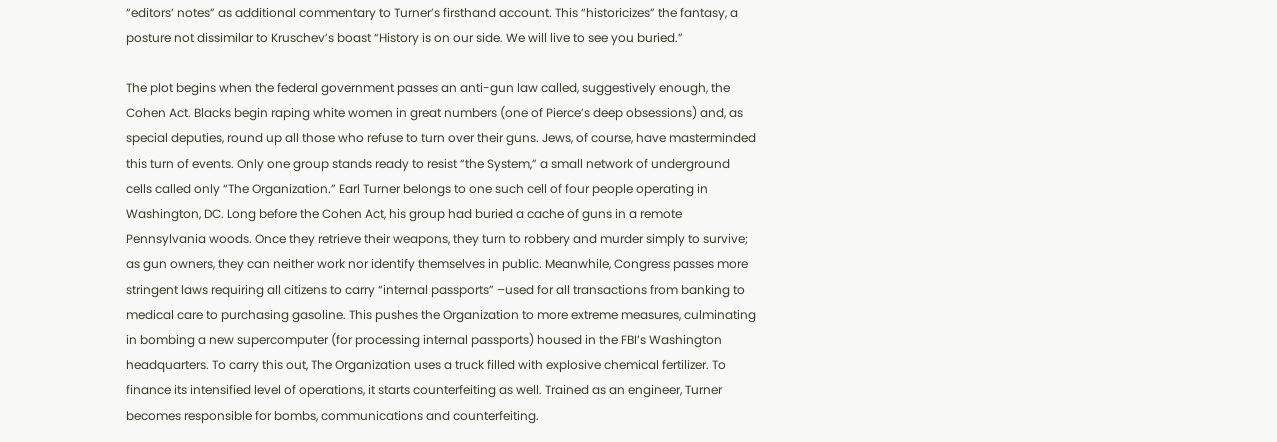“editors’ notes” as additional commentary to Turner’s firsthand account. This “historicizes” the fantasy, a posture not dissimilar to Kruschev’s boast “History is on our side. We will live to see you buried.”

The plot begins when the federal government passes an anti-gun law called, suggestively enough, the Cohen Act. Blacks begin raping white women in great numbers (one of Pierce’s deep obsessions) and, as special deputies, round up all those who refuse to turn over their guns. Jews, of course, have masterminded this turn of events. Only one group stands ready to resist “the System,” a small network of underground cells called only “The Organization.” Earl Turner belongs to one such cell of four people operating in Washington, DC. Long before the Cohen Act, his group had buried a cache of guns in a remote Pennsylvania woods. Once they retrieve their weapons, they turn to robbery and murder simply to survive; as gun owners, they can neither work nor identify themselves in public. Meanwhile, Congress passes more stringent laws requiring all citizens to carry “internal passports” –used for all transactions from banking to medical care to purchasing gasoline. This pushes the Organization to more extreme measures, culminating in bombing a new supercomputer (for processing internal passports) housed in the FBI’s Washington headquarters. To carry this out, The Organization uses a truck filled with explosive chemical fertilizer. To finance its intensified level of operations, it starts counterfeiting as well. Trained as an engineer, Turner becomes responsible for bombs, communications and counterfeiting.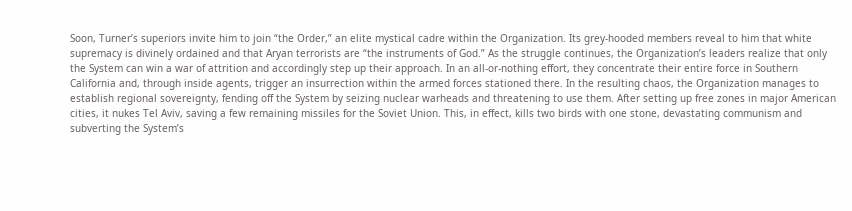Soon, Turner’s superiors invite him to join “the Order,” an elite mystical cadre within the Organization. Its grey-hooded members reveal to him that white supremacy is divinely ordained and that Aryan terrorists are “the instruments of God.” As the struggle continues, the Organization’s leaders realize that only the System can win a war of attrition and accordingly step up their approach. In an all-or-nothing effort, they concentrate their entire force in Southern California and, through inside agents, trigger an insurrection within the armed forces stationed there. In the resulting chaos, the Organization manages to establish regional sovereignty, fending off the System by seizing nuclear warheads and threatening to use them. After setting up free zones in major American cities, it nukes Tel Aviv, saving a few remaining missiles for the Soviet Union. This, in effect, kills two birds with one stone, devastating communism and subverting the System’s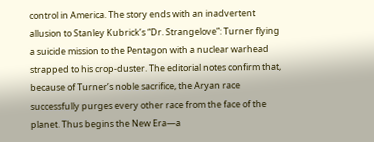control in America. The story ends with an inadvertent allusion to Stanley Kubrick’s “Dr. Strangelove”: Turner flying a suicide mission to the Pentagon with a nuclear warhead strapped to his crop-duster. The editorial notes confirm that, because of Turner’s noble sacrifice, the Aryan race successfully purges every other race from the face of the planet. Thus begins the New Era—a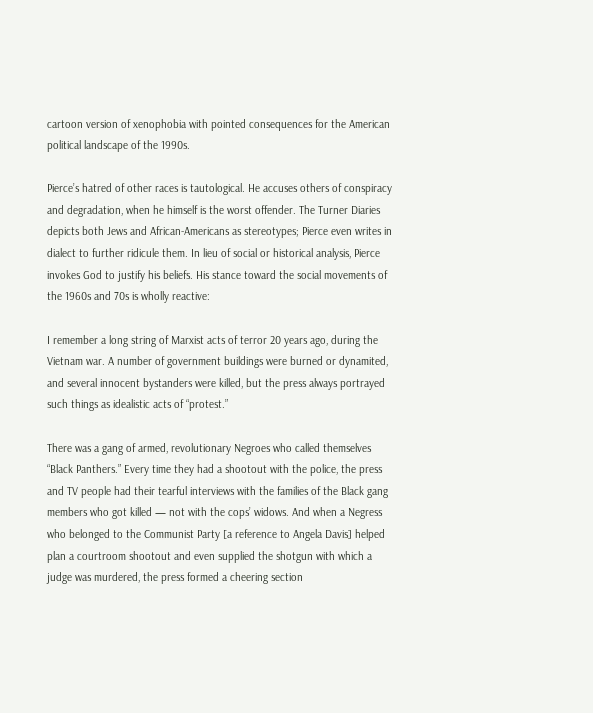cartoon version of xenophobia with pointed consequences for the American political landscape of the 1990s.

Pierce’s hatred of other races is tautological. He accuses others of conspiracy and degradation, when he himself is the worst offender. The Turner Diaries depicts both Jews and African-Americans as stereotypes; Pierce even writes in dialect to further ridicule them. In lieu of social or historical analysis, Pierce invokes God to justify his beliefs. His stance toward the social movements of the 1960s and 70s is wholly reactive:

I remember a long string of Marxist acts of terror 20 years ago, during the Vietnam war. A number of government buildings were burned or dynamited, and several innocent bystanders were killed, but the press always portrayed such things as idealistic acts of “protest.”

There was a gang of armed, revolutionary Negroes who called themselves “Black Panthers.” Every time they had a shootout with the police, the press and TV people had their tearful interviews with the families of the Black gang members who got killed — not with the cops’ widows. And when a Negress who belonged to the Communist Party [a reference to Angela Davis] helped plan a courtroom shootout and even supplied the shotgun with which a judge was murdered, the press formed a cheering section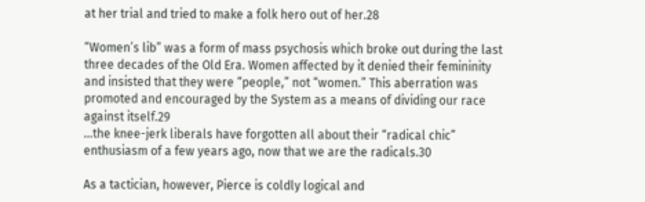at her trial and tried to make a folk hero out of her.28

“Women’s lib” was a form of mass psychosis which broke out during the last three decades of the Old Era. Women affected by it denied their femininity and insisted that they were “people,” not “women.” This aberration was promoted and encouraged by the System as a means of dividing our race against itself.29
…the knee-jerk liberals have forgotten all about their “radical chic” enthusiasm of a few years ago, now that we are the radicals.30

As a tactician, however, Pierce is coldly logical and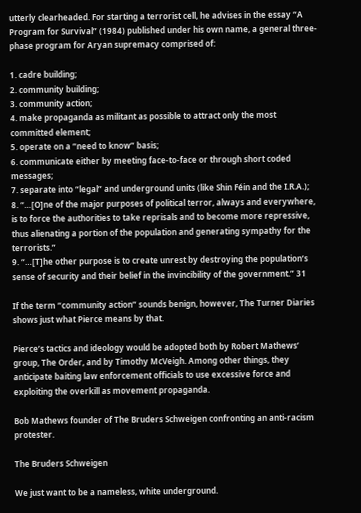utterly clearheaded. For starting a terrorist cell, he advises in the essay “A Program for Survival” (1984) published under his own name, a general three-phase program for Aryan supremacy comprised of:

1. cadre building;
2. community building;
3. community action;
4. make propaganda as militant as possible to attract only the most committed element;
5. operate on a “need to know” basis;
6. communicate either by meeting face-to-face or through short coded messages;
7. separate into “legal” and underground units (like Shin Féin and the I.R.A.);
8. “…[O]ne of the major purposes of political terror, always and everywhere, is to force the authorities to take reprisals and to become more repressive, thus alienating a portion of the population and generating sympathy for the terrorists.”
9. “…[T]he other purpose is to create unrest by destroying the population’s sense of security and their belief in the invincibility of the government.” 31

If the term “community action” sounds benign, however, The Turner Diaries shows just what Pierce means by that.

Pierce’s tactics and ideology would be adopted both by Robert Mathews’ group, The Order, and by Timothy McVeigh. Among other things, they anticipate baiting law enforcement officials to use excessive force and exploiting the overkill as movement propaganda.

Bob Mathews founder of The Bruders Schweigen confronting an anti-racism protester.

The Bruders Schweigen

We just want to be a nameless, white underground.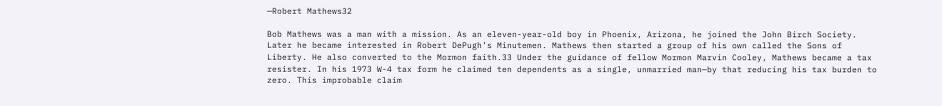—Robert Mathews32

Bob Mathews was a man with a mission. As an eleven-year-old boy in Phoenix, Arizona, he joined the John Birch Society. Later he became interested in Robert DePugh’s Minutemen. Mathews then started a group of his own called the Sons of Liberty. He also converted to the Mormon faith.33 Under the guidance of fellow Mormon Marvin Cooley, Mathews became a tax resister. In his 1973 W-4 tax form he claimed ten dependents as a single, unmarried man—by that reducing his tax burden to zero. This improbable claim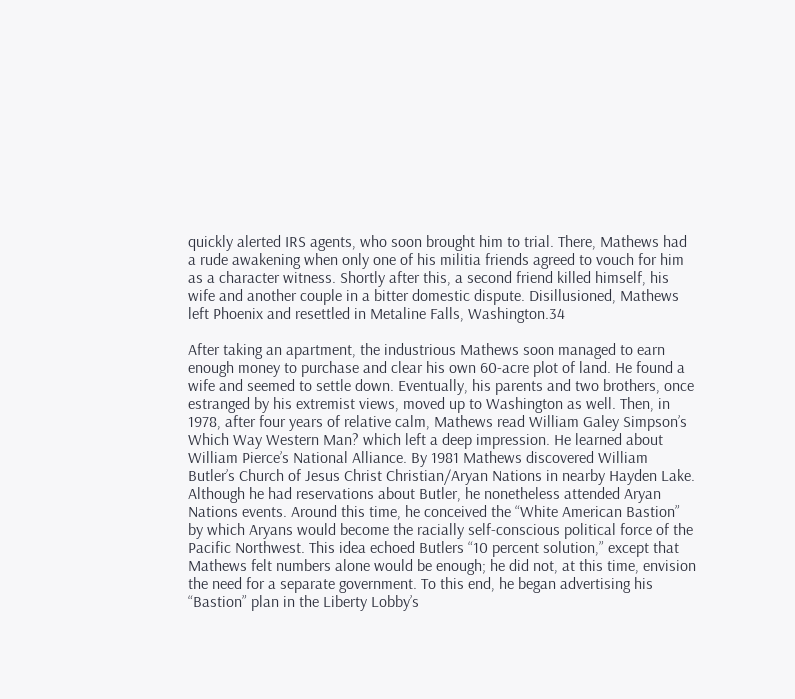quickly alerted IRS agents, who soon brought him to trial. There, Mathews had a rude awakening when only one of his militia friends agreed to vouch for him as a character witness. Shortly after this, a second friend killed himself, his wife and another couple in a bitter domestic dispute. Disillusioned, Mathews left Phoenix and resettled in Metaline Falls, Washington.34

After taking an apartment, the industrious Mathews soon managed to earn enough money to purchase and clear his own 60-acre plot of land. He found a wife and seemed to settle down. Eventually, his parents and two brothers, once estranged by his extremist views, moved up to Washington as well. Then, in 1978, after four years of relative calm, Mathews read William Galey Simpson’s Which Way Western Man? which left a deep impression. He learned about William Pierce’s National Alliance. By 1981 Mathews discovered William Butler’s Church of Jesus Christ Christian/Aryan Nations in nearby Hayden Lake. Although he had reservations about Butler, he nonetheless attended Aryan Nations events. Around this time, he conceived the “White American Bastion” by which Aryans would become the racially self-conscious political force of the Pacific Northwest. This idea echoed Butlers “10 percent solution,” except that Mathews felt numbers alone would be enough; he did not, at this time, envision the need for a separate government. To this end, he began advertising his “Bastion” plan in the Liberty Lobby’s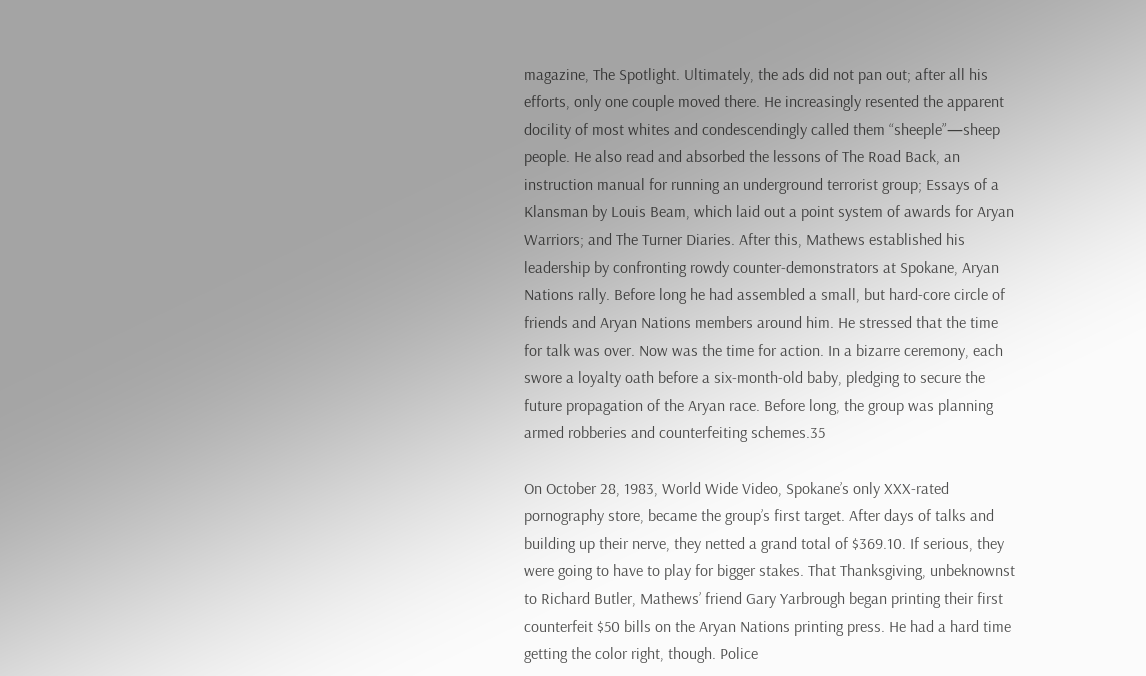magazine, The Spotlight. Ultimately, the ads did not pan out; after all his efforts, only one couple moved there. He increasingly resented the apparent docility of most whites and condescendingly called them “sheeple”—sheep people. He also read and absorbed the lessons of The Road Back, an instruction manual for running an underground terrorist group; Essays of a Klansman by Louis Beam, which laid out a point system of awards for Aryan Warriors; and The Turner Diaries. After this, Mathews established his leadership by confronting rowdy counter-demonstrators at Spokane, Aryan Nations rally. Before long he had assembled a small, but hard-core circle of friends and Aryan Nations members around him. He stressed that the time for talk was over. Now was the time for action. In a bizarre ceremony, each swore a loyalty oath before a six-month-old baby, pledging to secure the future propagation of the Aryan race. Before long, the group was planning armed robberies and counterfeiting schemes.35

On October 28, 1983, World Wide Video, Spokane’s only XXX-rated pornography store, became the group’s first target. After days of talks and building up their nerve, they netted a grand total of $369.10. If serious, they were going to have to play for bigger stakes. That Thanksgiving, unbeknownst to Richard Butler, Mathews’ friend Gary Yarbrough began printing their first counterfeit $50 bills on the Aryan Nations printing press. He had a hard time getting the color right, though. Police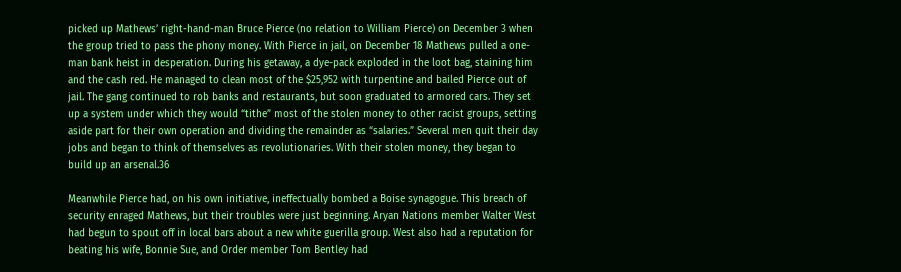picked up Mathews’ right-hand-man Bruce Pierce (no relation to William Pierce) on December 3 when the group tried to pass the phony money. With Pierce in jail, on December 18 Mathews pulled a one-man bank heist in desperation. During his getaway, a dye-pack exploded in the loot bag, staining him and the cash red. He managed to clean most of the $25,952 with turpentine and bailed Pierce out of jail. The gang continued to rob banks and restaurants, but soon graduated to armored cars. They set up a system under which they would “tithe” most of the stolen money to other racist groups, setting aside part for their own operation and dividing the remainder as “salaries.” Several men quit their day jobs and began to think of themselves as revolutionaries. With their stolen money, they began to build up an arsenal.36

Meanwhile Pierce had, on his own initiative, ineffectually bombed a Boise synagogue. This breach of security enraged Mathews, but their troubles were just beginning. Aryan Nations member Walter West had begun to spout off in local bars about a new white guerilla group. West also had a reputation for beating his wife, Bonnie Sue, and Order member Tom Bentley had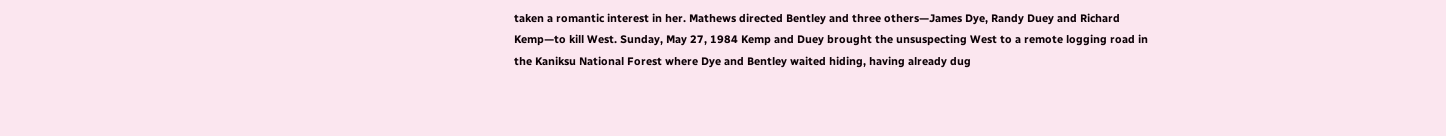taken a romantic interest in her. Mathews directed Bentley and three others—James Dye, Randy Duey and Richard Kemp—to kill West. Sunday, May 27, 1984 Kemp and Duey brought the unsuspecting West to a remote logging road in the Kaniksu National Forest where Dye and Bentley waited hiding, having already dug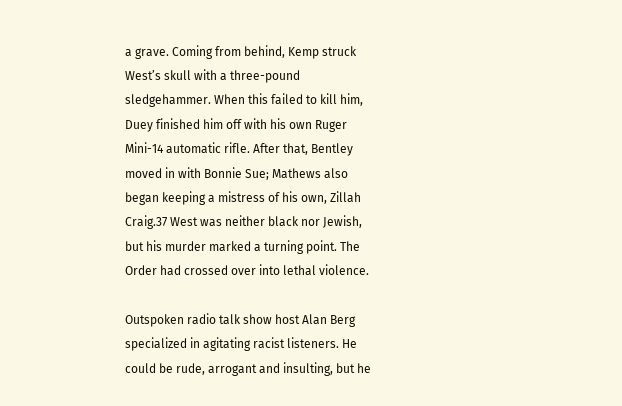a grave. Coming from behind, Kemp struck West’s skull with a three-pound sledgehammer. When this failed to kill him, Duey finished him off with his own Ruger Mini-14 automatic rifle. After that, Bentley moved in with Bonnie Sue; Mathews also began keeping a mistress of his own, Zillah Craig.37 West was neither black nor Jewish, but his murder marked a turning point. The Order had crossed over into lethal violence.

Outspoken radio talk show host Alan Berg specialized in agitating racist listeners. He could be rude, arrogant and insulting, but he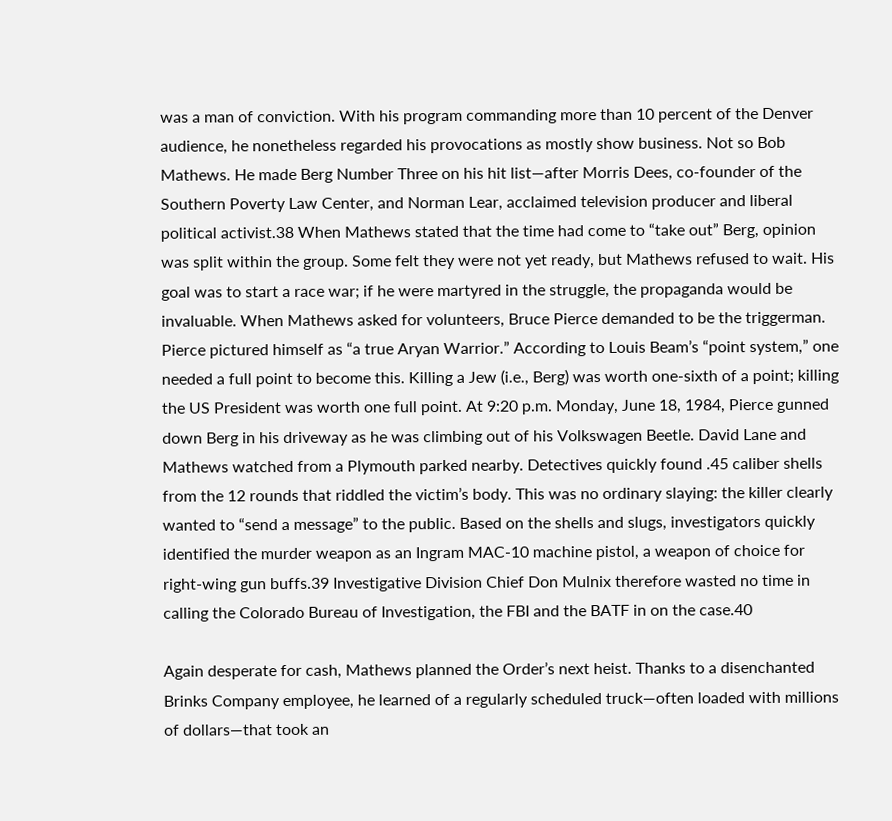was a man of conviction. With his program commanding more than 10 percent of the Denver audience, he nonetheless regarded his provocations as mostly show business. Not so Bob Mathews. He made Berg Number Three on his hit list—after Morris Dees, co-founder of the Southern Poverty Law Center, and Norman Lear, acclaimed television producer and liberal political activist.38 When Mathews stated that the time had come to “take out” Berg, opinion was split within the group. Some felt they were not yet ready, but Mathews refused to wait. His goal was to start a race war; if he were martyred in the struggle, the propaganda would be invaluable. When Mathews asked for volunteers, Bruce Pierce demanded to be the triggerman. Pierce pictured himself as “a true Aryan Warrior.” According to Louis Beam’s “point system,” one needed a full point to become this. Killing a Jew (i.e., Berg) was worth one-sixth of a point; killing the US President was worth one full point. At 9:20 p.m. Monday, June 18, 1984, Pierce gunned down Berg in his driveway as he was climbing out of his Volkswagen Beetle. David Lane and Mathews watched from a Plymouth parked nearby. Detectives quickly found .45 caliber shells from the 12 rounds that riddled the victim’s body. This was no ordinary slaying: the killer clearly wanted to “send a message” to the public. Based on the shells and slugs, investigators quickly identified the murder weapon as an Ingram MAC-10 machine pistol, a weapon of choice for right-wing gun buffs.39 Investigative Division Chief Don Mulnix therefore wasted no time in calling the Colorado Bureau of Investigation, the FBI and the BATF in on the case.40

Again desperate for cash, Mathews planned the Order’s next heist. Thanks to a disenchanted Brinks Company employee, he learned of a regularly scheduled truck—often loaded with millions of dollars—that took an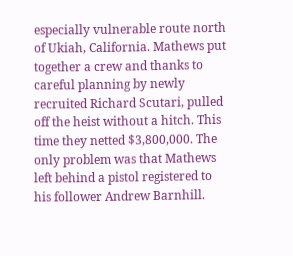especially vulnerable route north of Ukiah, California. Mathews put together a crew and thanks to careful planning by newly recruited Richard Scutari, pulled off the heist without a hitch. This time they netted $3,800,000. The only problem was that Mathews left behind a pistol registered to his follower Andrew Barnhill.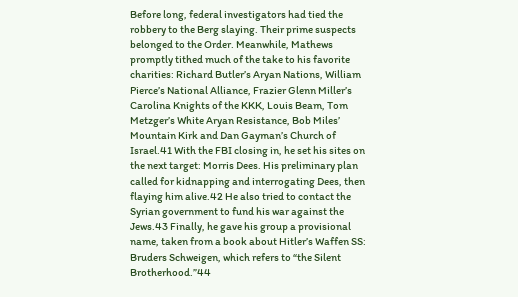Before long, federal investigators had tied the robbery to the Berg slaying. Their prime suspects belonged to the Order. Meanwhile, Mathews promptly tithed much of the take to his favorite charities: Richard Butler’s Aryan Nations, William Pierce’s National Alliance, Frazier Glenn Miller’s Carolina Knights of the KKK, Louis Beam, Tom Metzger’s White Aryan Resistance, Bob Miles’ Mountain Kirk and Dan Gayman’s Church of Israel.41 With the FBI closing in, he set his sites on the next target: Morris Dees. His preliminary plan called for kidnapping and interrogating Dees, then flaying him alive.42 He also tried to contact the Syrian government to fund his war against the Jews.43 Finally, he gave his group a provisional name, taken from a book about Hitler’s Waffen SS: Bruders Schweigen, which refers to “the Silent Brotherhood.”44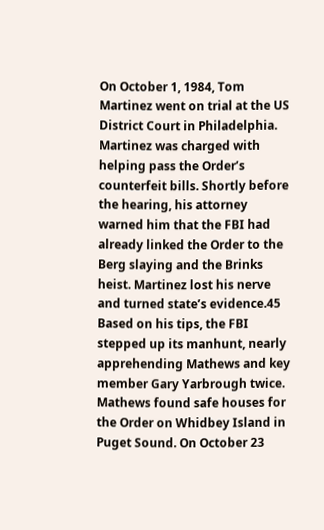On October 1, 1984, Tom Martinez went on trial at the US District Court in Philadelphia. Martinez was charged with helping pass the Order’s counterfeit bills. Shortly before the hearing, his attorney warned him that the FBI had already linked the Order to the Berg slaying and the Brinks heist. Martinez lost his nerve and turned state’s evidence.45 Based on his tips, the FBI stepped up its manhunt, nearly apprehending Mathews and key member Gary Yarbrough twice. Mathews found safe houses for the Order on Whidbey Island in Puget Sound. On October 23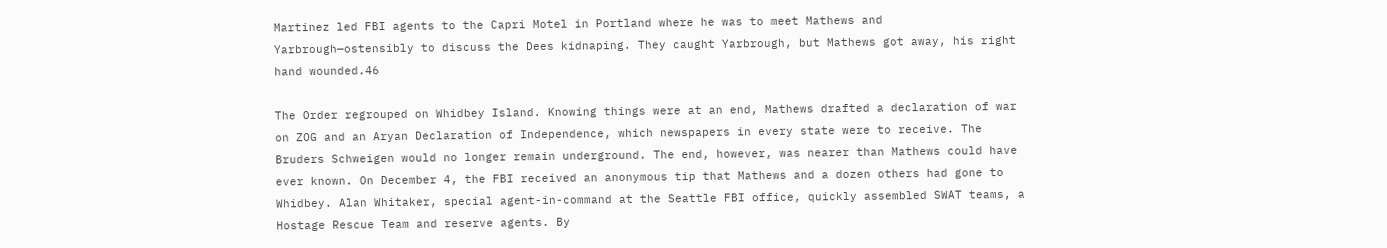Martinez led FBI agents to the Capri Motel in Portland where he was to meet Mathews and Yarbrough—ostensibly to discuss the Dees kidnaping. They caught Yarbrough, but Mathews got away, his right hand wounded.46

The Order regrouped on Whidbey Island. Knowing things were at an end, Mathews drafted a declaration of war on ZOG and an Aryan Declaration of Independence, which newspapers in every state were to receive. The Bruders Schweigen would no longer remain underground. The end, however, was nearer than Mathews could have ever known. On December 4, the FBI received an anonymous tip that Mathews and a dozen others had gone to Whidbey. Alan Whitaker, special agent-in-command at the Seattle FBI office, quickly assembled SWAT teams, a Hostage Rescue Team and reserve agents. By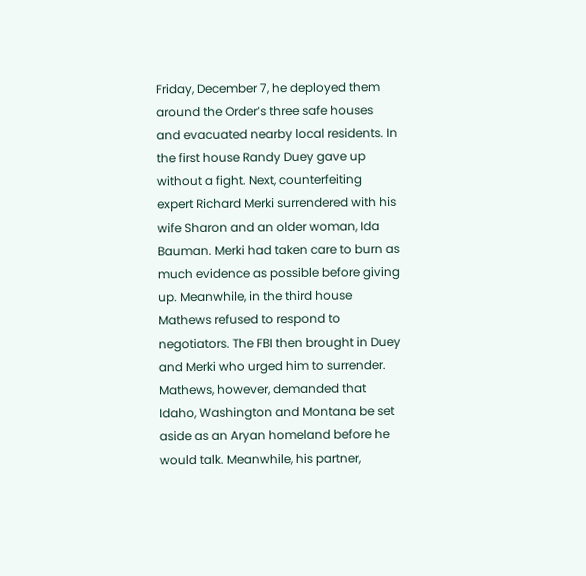Friday, December 7, he deployed them around the Order’s three safe houses and evacuated nearby local residents. In the first house Randy Duey gave up without a fight. Next, counterfeiting expert Richard Merki surrendered with his wife Sharon and an older woman, Ida Bauman. Merki had taken care to burn as much evidence as possible before giving up. Meanwhile, in the third house Mathews refused to respond to negotiators. The FBI then brought in Duey and Merki who urged him to surrender. Mathews, however, demanded that Idaho, Washington and Montana be set aside as an Aryan homeland before he would talk. Meanwhile, his partner,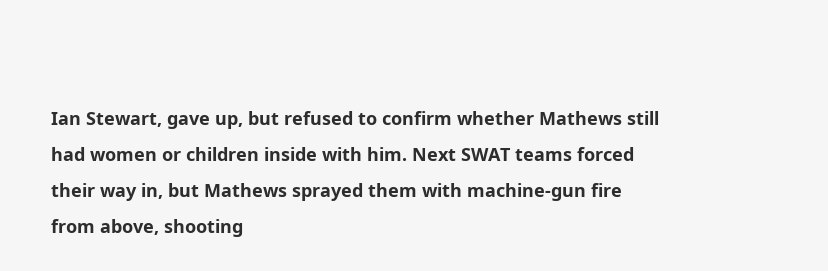Ian Stewart, gave up, but refused to confirm whether Mathews still had women or children inside with him. Next SWAT teams forced their way in, but Mathews sprayed them with machine-gun fire from above, shooting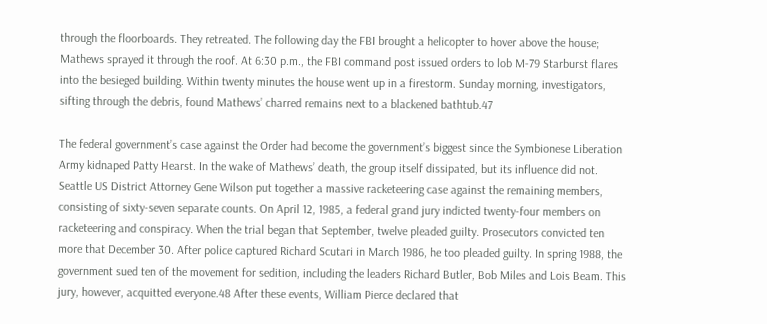through the floorboards. They retreated. The following day the FBI brought a helicopter to hover above the house; Mathews sprayed it through the roof. At 6:30 p.m., the FBI command post issued orders to lob M-79 Starburst flares into the besieged building. Within twenty minutes the house went up in a firestorm. Sunday morning, investigators, sifting through the debris, found Mathews’ charred remains next to a blackened bathtub.47

The federal government’s case against the Order had become the government’s biggest since the Symbionese Liberation Army kidnaped Patty Hearst. In the wake of Mathews’ death, the group itself dissipated, but its influence did not. Seattle US District Attorney Gene Wilson put together a massive racketeering case against the remaining members, consisting of sixty-seven separate counts. On April 12, 1985, a federal grand jury indicted twenty-four members on racketeering and conspiracy. When the trial began that September, twelve pleaded guilty. Prosecutors convicted ten more that December 30. After police captured Richard Scutari in March 1986, he too pleaded guilty. In spring 1988, the government sued ten of the movement for sedition, including the leaders Richard Butler, Bob Miles and Lois Beam. This jury, however, acquitted everyone.48 After these events, William Pierce declared that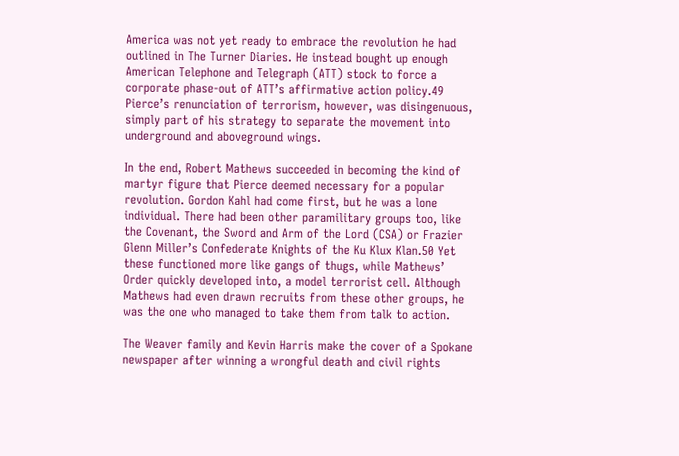America was not yet ready to embrace the revolution he had outlined in The Turner Diaries. He instead bought up enough American Telephone and Telegraph (ATT) stock to force a corporate phase-out of ATT’s affirmative action policy.49 Pierce’s renunciation of terrorism, however, was disingenuous, simply part of his strategy to separate the movement into underground and aboveground wings.

In the end, Robert Mathews succeeded in becoming the kind of martyr figure that Pierce deemed necessary for a popular revolution. Gordon Kahl had come first, but he was a lone individual. There had been other paramilitary groups too, like the Covenant, the Sword and Arm of the Lord (CSA) or Frazier Glenn Miller’s Confederate Knights of the Ku Klux Klan.50 Yet these functioned more like gangs of thugs, while Mathews’ Order quickly developed into, a model terrorist cell. Although Mathews had even drawn recruits from these other groups, he was the one who managed to take them from talk to action.

The Weaver family and Kevin Harris make the cover of a Spokane newspaper after winning a wrongful death and civil rights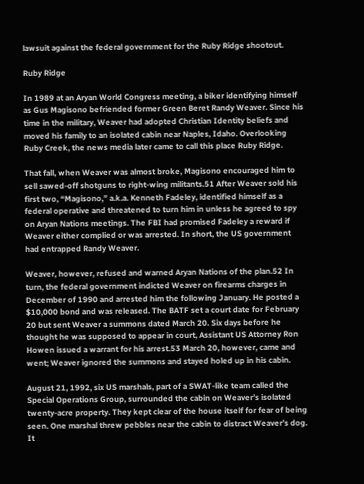lawsuit against the federal government for the Ruby Ridge shootout.

Ruby Ridge

In 1989 at an Aryan World Congress meeting, a biker identifying himself as Gus Magisono befriended former Green Beret Randy Weaver. Since his time in the military, Weaver had adopted Christian Identity beliefs and moved his family to an isolated cabin near Naples, Idaho. Overlooking Ruby Creek, the news media later came to call this place Ruby Ridge.

That fall, when Weaver was almost broke, Magisono encouraged him to sell sawed-off shotguns to right-wing militants.51 After Weaver sold his first two, “Magisono,” a.k.a. Kenneth Fadeley, identified himself as a federal operative and threatened to turn him in unless he agreed to spy on Aryan Nations meetings. The FBI had promised Fadeley a reward if Weaver either complied or was arrested. In short, the US government had entrapped Randy Weaver.

Weaver, however, refused and warned Aryan Nations of the plan.52 In turn, the federal government indicted Weaver on firearms charges in December of 1990 and arrested him the following January. He posted a $10,000 bond and was released. The BATF set a court date for February 20 but sent Weaver a summons dated March 20. Six days before he thought he was supposed to appear in court, Assistant US Attorney Ron Howen issued a warrant for his arrest.53 March 20, however, came and went; Weaver ignored the summons and stayed holed up in his cabin.

August 21, 1992, six US marshals, part of a SWAT-like team called the Special Operations Group, surrounded the cabin on Weaver’s isolated twenty-acre property. They kept clear of the house itself for fear of being seen. One marshal threw pebbles near the cabin to distract Weaver’s dog. It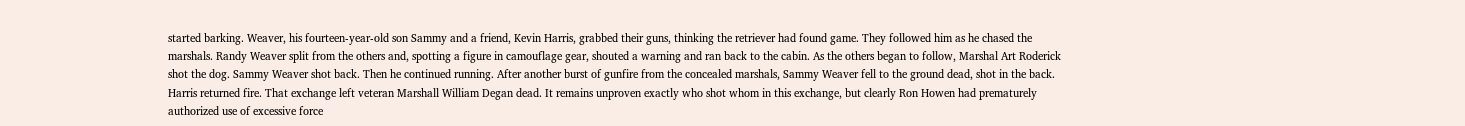started barking. Weaver, his fourteen-year-old son Sammy and a friend, Kevin Harris, grabbed their guns, thinking the retriever had found game. They followed him as he chased the marshals. Randy Weaver split from the others and, spotting a figure in camouflage gear, shouted a warning and ran back to the cabin. As the others began to follow, Marshal Art Roderick shot the dog. Sammy Weaver shot back. Then he continued running. After another burst of gunfire from the concealed marshals, Sammy Weaver fell to the ground dead, shot in the back. Harris returned fire. That exchange left veteran Marshall William Degan dead. It remains unproven exactly who shot whom in this exchange, but clearly Ron Howen had prematurely authorized use of excessive force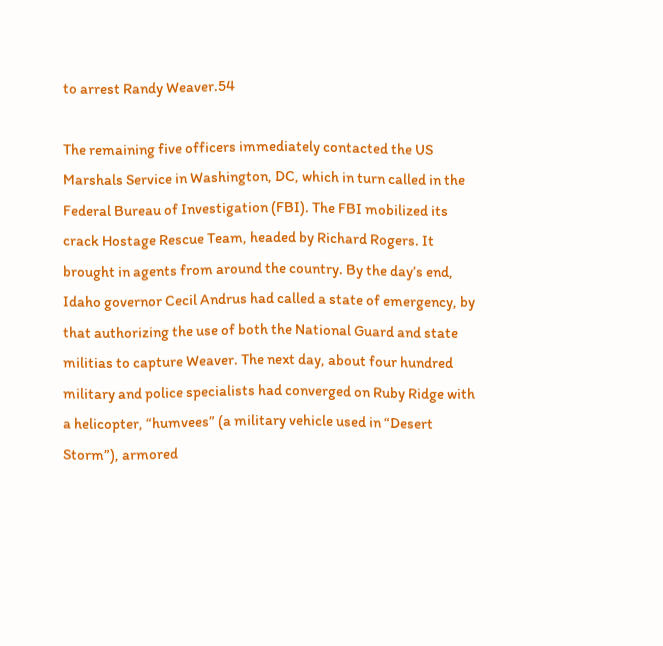to arrest Randy Weaver.54

The remaining five officers immediately contacted the US Marshals Service in Washington, DC, which in turn called in the Federal Bureau of Investigation (FBI). The FBI mobilized its crack Hostage Rescue Team, headed by Richard Rogers. It brought in agents from around the country. By the day’s end, Idaho governor Cecil Andrus had called a state of emergency, by that authorizing the use of both the National Guard and state militias to capture Weaver. The next day, about four hundred military and police specialists had converged on Ruby Ridge with a helicopter, “humvees” (a military vehicle used in “Desert Storm”), armored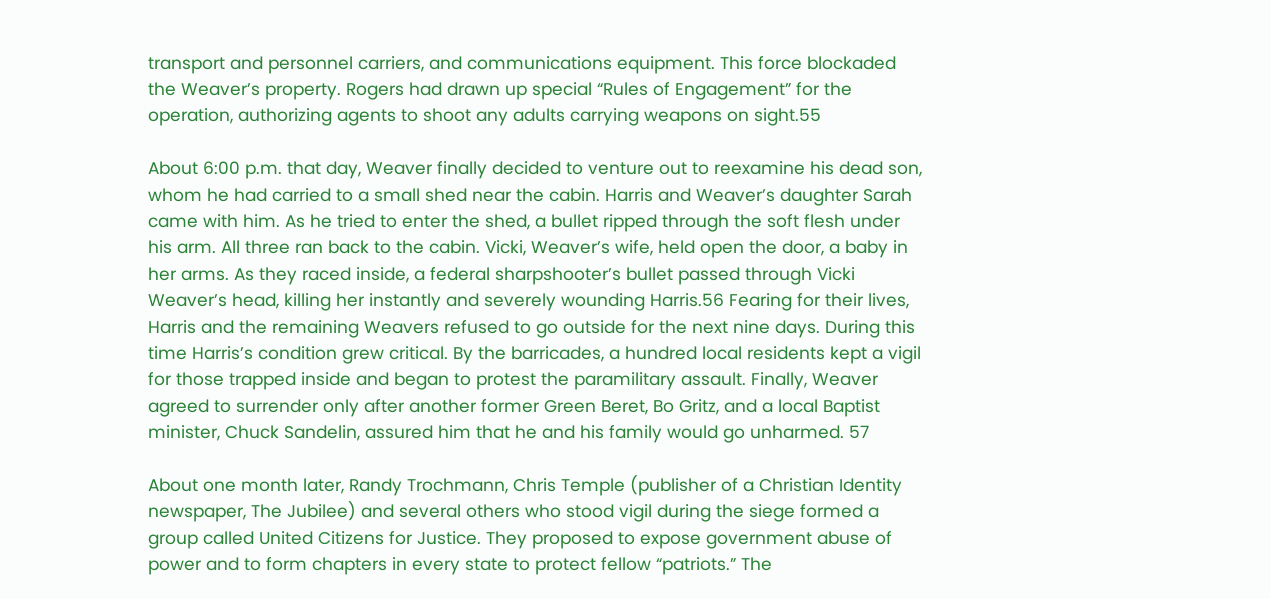transport and personnel carriers, and communications equipment. This force blockaded the Weaver’s property. Rogers had drawn up special “Rules of Engagement” for the operation, authorizing agents to shoot any adults carrying weapons on sight.55

About 6:00 p.m. that day, Weaver finally decided to venture out to reexamine his dead son, whom he had carried to a small shed near the cabin. Harris and Weaver’s daughter Sarah came with him. As he tried to enter the shed, a bullet ripped through the soft flesh under his arm. All three ran back to the cabin. Vicki, Weaver’s wife, held open the door, a baby in her arms. As they raced inside, a federal sharpshooter’s bullet passed through Vicki Weaver’s head, killing her instantly and severely wounding Harris.56 Fearing for their lives, Harris and the remaining Weavers refused to go outside for the next nine days. During this time Harris’s condition grew critical. By the barricades, a hundred local residents kept a vigil for those trapped inside and began to protest the paramilitary assault. Finally, Weaver agreed to surrender only after another former Green Beret, Bo Gritz, and a local Baptist minister, Chuck Sandelin, assured him that he and his family would go unharmed. 57

About one month later, Randy Trochmann, Chris Temple (publisher of a Christian Identity newspaper, The Jubilee) and several others who stood vigil during the siege formed a group called United Citizens for Justice. They proposed to expose government abuse of power and to form chapters in every state to protect fellow “patriots.” The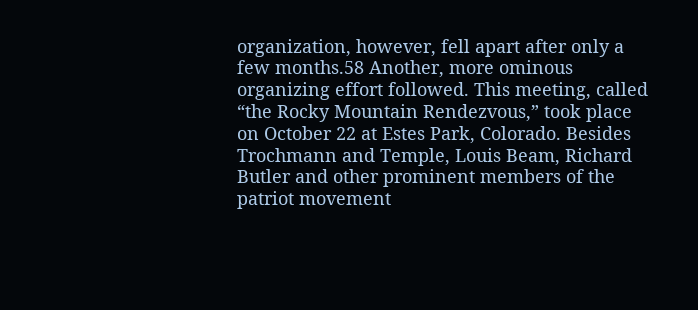organization, however, fell apart after only a few months.58 Another, more ominous organizing effort followed. This meeting, called “the Rocky Mountain Rendezvous,” took place on October 22 at Estes Park, Colorado. Besides Trochmann and Temple, Louis Beam, Richard Butler and other prominent members of the patriot movement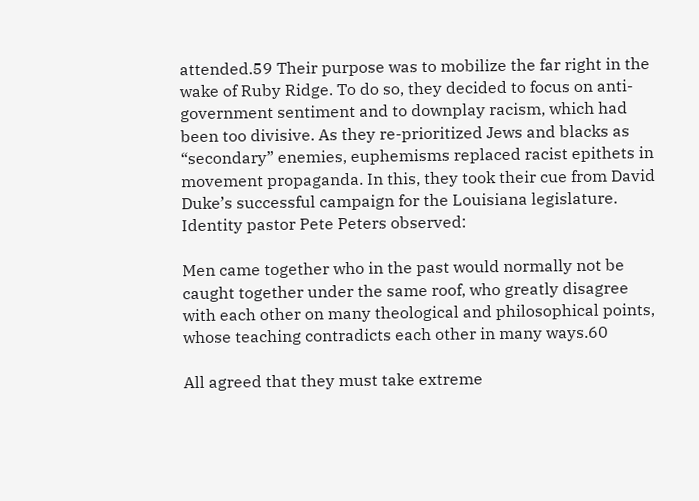attended.59 Their purpose was to mobilize the far right in the wake of Ruby Ridge. To do so, they decided to focus on anti-government sentiment and to downplay racism, which had been too divisive. As they re-prioritized Jews and blacks as “secondary” enemies, euphemisms replaced racist epithets in movement propaganda. In this, they took their cue from David Duke’s successful campaign for the Louisiana legislature. Identity pastor Pete Peters observed:

Men came together who in the past would normally not be caught together under the same roof, who greatly disagree with each other on many theological and philosophical points, whose teaching contradicts each other in many ways.60

All agreed that they must take extreme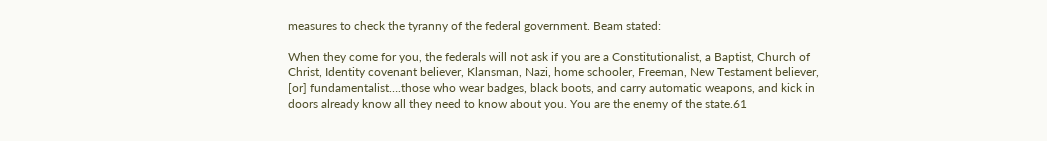measures to check the tyranny of the federal government. Beam stated:

When they come for you, the federals will not ask if you are a Constitutionalist, a Baptist, Church of Christ, Identity covenant believer, Klansman, Nazi, home schooler, Freeman, New Testament believer, [or] fundamentalist….those who wear badges, black boots, and carry automatic weapons, and kick in doors already know all they need to know about you. You are the enemy of the state.61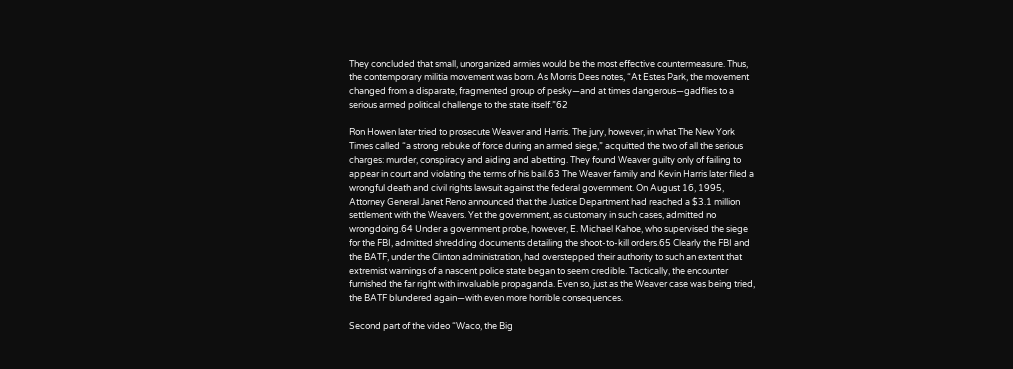They concluded that small, unorganized armies would be the most effective countermeasure. Thus, the contemporary militia movement was born. As Morris Dees notes, “At Estes Park, the movement changed from a disparate, fragmented group of pesky—and at times dangerous—gadflies to a serious armed political challenge to the state itself.”62

Ron Howen later tried to prosecute Weaver and Harris. The jury, however, in what The New York Times called “a strong rebuke of force during an armed siege,” acquitted the two of all the serious charges: murder, conspiracy and aiding and abetting. They found Weaver guilty only of failing to appear in court and violating the terms of his bail.63 The Weaver family and Kevin Harris later filed a wrongful death and civil rights lawsuit against the federal government. On August 16, 1995, Attorney General Janet Reno announced that the Justice Department had reached a $3.1 million settlement with the Weavers. Yet the government, as customary in such cases, admitted no wrongdoing.64 Under a government probe, however, E. Michael Kahoe, who supervised the siege for the FBI, admitted shredding documents detailing the shoot-to-kill orders.65 Clearly the FBI and the BATF, under the Clinton administration, had overstepped their authority to such an extent that extremist warnings of a nascent police state began to seem credible. Tactically, the encounter furnished the far right with invaluable propaganda. Even so, just as the Weaver case was being tried, the BATF blundered again—with even more horrible consequences.

Second part of the video “Waco, the Big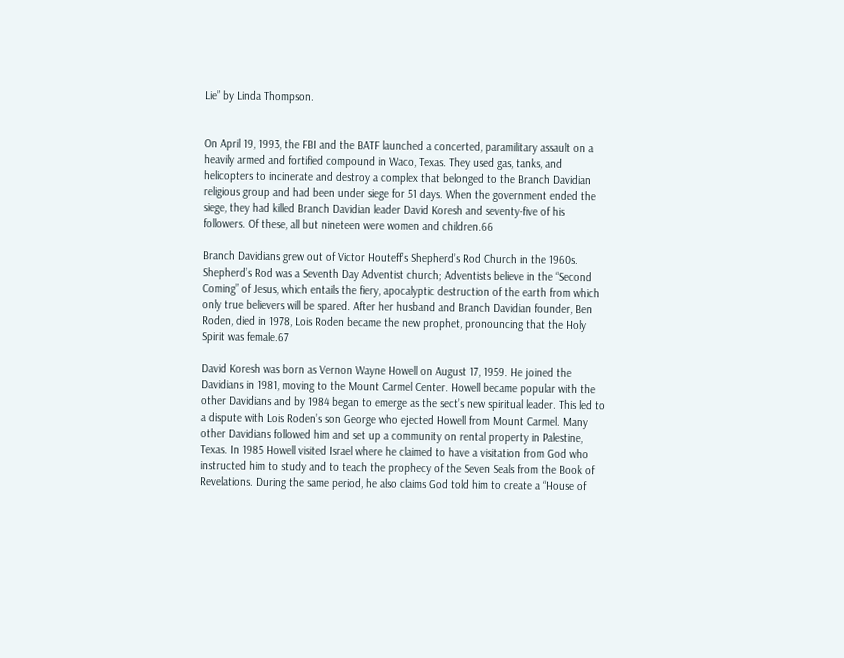Lie” by Linda Thompson.


On April 19, 1993, the FBI and the BATF launched a concerted, paramilitary assault on a heavily armed and fortified compound in Waco, Texas. They used gas, tanks, and helicopters to incinerate and destroy a complex that belonged to the Branch Davidian religious group and had been under siege for 51 days. When the government ended the siege, they had killed Branch Davidian leader David Koresh and seventy-five of his followers. Of these, all but nineteen were women and children.66

Branch Davidians grew out of Victor Houteff’s Shepherd’s Rod Church in the 1960s. Shepherd’s Rod was a Seventh Day Adventist church; Adventists believe in the “Second Coming” of Jesus, which entails the fiery, apocalyptic destruction of the earth from which only true believers will be spared. After her husband and Branch Davidian founder, Ben Roden, died in 1978, Lois Roden became the new prophet, pronouncing that the Holy Spirit was female.67

David Koresh was born as Vernon Wayne Howell on August 17, 1959. He joined the Davidians in 1981, moving to the Mount Carmel Center. Howell became popular with the other Davidians and by 1984 began to emerge as the sect’s new spiritual leader. This led to a dispute with Lois Roden’s son George who ejected Howell from Mount Carmel. Many other Davidians followed him and set up a community on rental property in Palestine, Texas. In 1985 Howell visited Israel where he claimed to have a visitation from God who instructed him to study and to teach the prophecy of the Seven Seals from the Book of Revelations. During the same period, he also claims God told him to create a “House of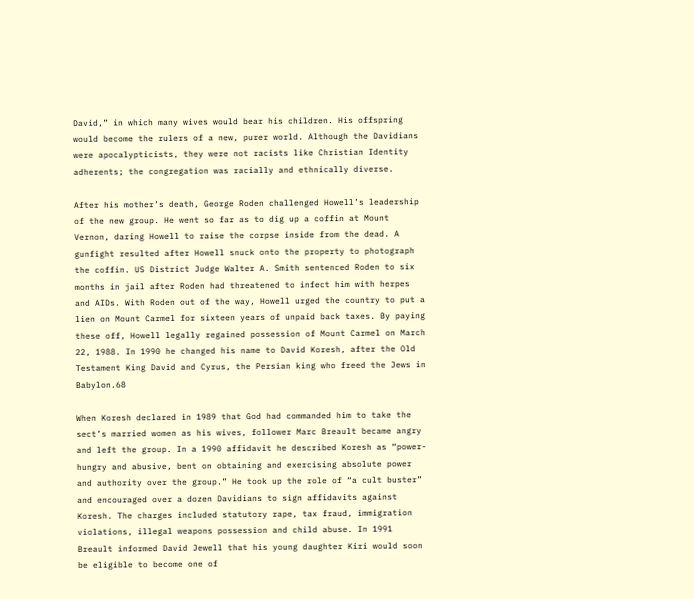David,” in which many wives would bear his children. His offspring would become the rulers of a new, purer world. Although the Davidians were apocalypticists, they were not racists like Christian Identity adherents; the congregation was racially and ethnically diverse.

After his mother’s death, George Roden challenged Howell’s leadership of the new group. He went so far as to dig up a coffin at Mount Vernon, daring Howell to raise the corpse inside from the dead. A gunfight resulted after Howell snuck onto the property to photograph the coffin. US District Judge Walter A. Smith sentenced Roden to six months in jail after Roden had threatened to infect him with herpes and AIDs. With Roden out of the way, Howell urged the country to put a lien on Mount Carmel for sixteen years of unpaid back taxes. By paying these off, Howell legally regained possession of Mount Carmel on March 22, 1988. In 1990 he changed his name to David Koresh, after the Old Testament King David and Cyrus, the Persian king who freed the Jews in Babylon.68

When Koresh declared in 1989 that God had commanded him to take the sect’s married women as his wives, follower Marc Breault became angry and left the group. In a 1990 affidavit he described Koresh as “power-hungry and abusive, bent on obtaining and exercising absolute power and authority over the group.” He took up the role of “a cult buster” and encouraged over a dozen Davidians to sign affidavits against Koresh. The charges included statutory rape, tax fraud, immigration violations, illegal weapons possession and child abuse. In 1991 Breault informed David Jewell that his young daughter Kiri would soon be eligible to become one of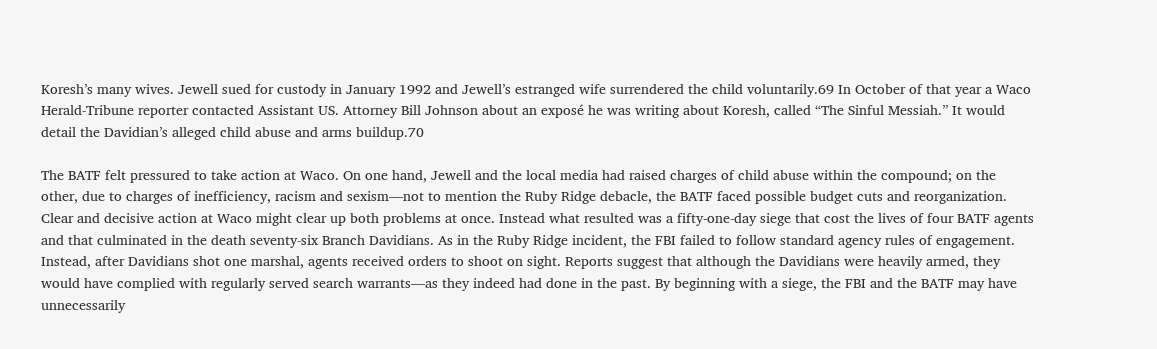Koresh’s many wives. Jewell sued for custody in January 1992 and Jewell’s estranged wife surrendered the child voluntarily.69 In October of that year a Waco Herald-Tribune reporter contacted Assistant US. Attorney Bill Johnson about an exposé he was writing about Koresh, called “The Sinful Messiah.” It would detail the Davidian’s alleged child abuse and arms buildup.70

The BATF felt pressured to take action at Waco. On one hand, Jewell and the local media had raised charges of child abuse within the compound; on the other, due to charges of inefficiency, racism and sexism—not to mention the Ruby Ridge debacle, the BATF faced possible budget cuts and reorganization. Clear and decisive action at Waco might clear up both problems at once. Instead what resulted was a fifty-one-day siege that cost the lives of four BATF agents and that culminated in the death seventy-six Branch Davidians. As in the Ruby Ridge incident, the FBI failed to follow standard agency rules of engagement. Instead, after Davidians shot one marshal, agents received orders to shoot on sight. Reports suggest that although the Davidians were heavily armed, they would have complied with regularly served search warrants—as they indeed had done in the past. By beginning with a siege, the FBI and the BATF may have unnecessarily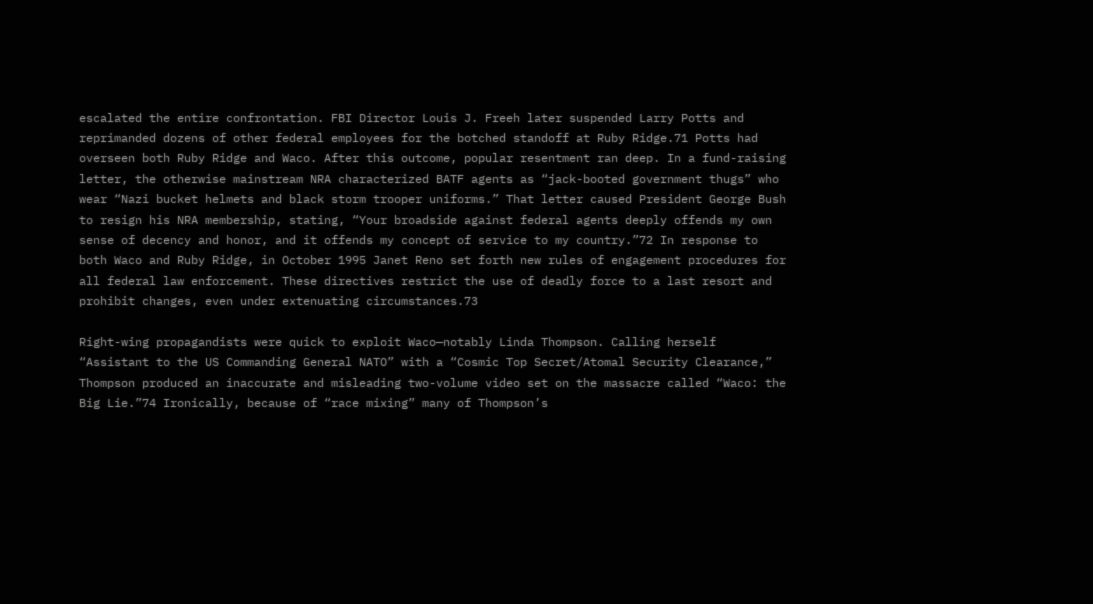escalated the entire confrontation. FBI Director Louis J. Freeh later suspended Larry Potts and reprimanded dozens of other federal employees for the botched standoff at Ruby Ridge.71 Potts had overseen both Ruby Ridge and Waco. After this outcome, popular resentment ran deep. In a fund-raising letter, the otherwise mainstream NRA characterized BATF agents as “jack-booted government thugs” who wear “Nazi bucket helmets and black storm trooper uniforms.” That letter caused President George Bush to resign his NRA membership, stating, “Your broadside against federal agents deeply offends my own sense of decency and honor, and it offends my concept of service to my country.”72 In response to both Waco and Ruby Ridge, in October 1995 Janet Reno set forth new rules of engagement procedures for all federal law enforcement. These directives restrict the use of deadly force to a last resort and prohibit changes, even under extenuating circumstances.73

Right-wing propagandists were quick to exploit Waco—notably Linda Thompson. Calling herself “Assistant to the US Commanding General NATO” with a “Cosmic Top Secret/Atomal Security Clearance,” Thompson produced an inaccurate and misleading two-volume video set on the massacre called “Waco: the Big Lie.”74 Ironically, because of “race mixing” many of Thompson’s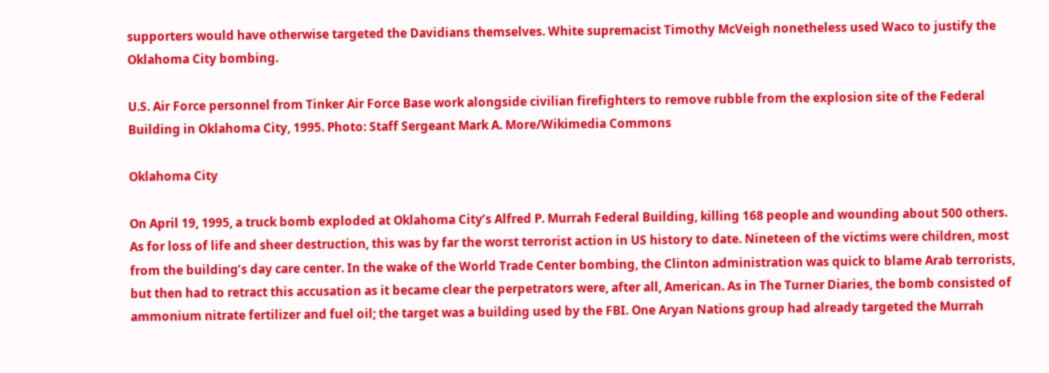supporters would have otherwise targeted the Davidians themselves. White supremacist Timothy McVeigh nonetheless used Waco to justify the Oklahoma City bombing.

U.S. Air Force personnel from Tinker Air Force Base work alongside civilian firefighters to remove rubble from the explosion site of the Federal Building in Oklahoma City, 1995. Photo: Staff Sergeant Mark A. More/Wikimedia Commons

Oklahoma City

On April 19, 1995, a truck bomb exploded at Oklahoma City’s Alfred P. Murrah Federal Building, killing 168 people and wounding about 500 others. As for loss of life and sheer destruction, this was by far the worst terrorist action in US history to date. Nineteen of the victims were children, most from the building’s day care center. In the wake of the World Trade Center bombing, the Clinton administration was quick to blame Arab terrorists, but then had to retract this accusation as it became clear the perpetrators were, after all, American. As in The Turner Diaries, the bomb consisted of ammonium nitrate fertilizer and fuel oil; the target was a building used by the FBI. One Aryan Nations group had already targeted the Murrah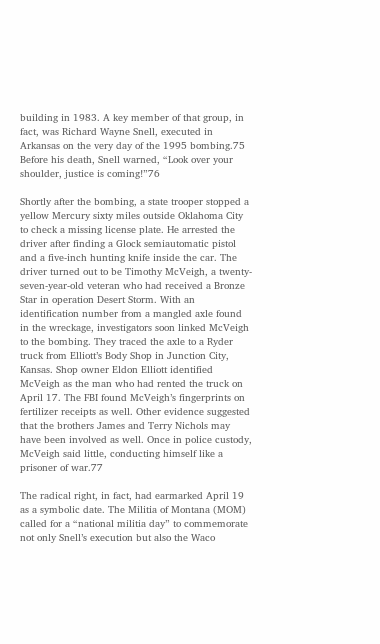building in 1983. A key member of that group, in fact, was Richard Wayne Snell, executed in Arkansas on the very day of the 1995 bombing.75 Before his death, Snell warned, “Look over your shoulder, justice is coming!”76

Shortly after the bombing, a state trooper stopped a yellow Mercury sixty miles outside Oklahoma City to check a missing license plate. He arrested the driver after finding a Glock semiautomatic pistol and a five-inch hunting knife inside the car. The driver turned out to be Timothy McVeigh, a twenty-seven-year-old veteran who had received a Bronze Star in operation Desert Storm. With an identification number from a mangled axle found in the wreckage, investigators soon linked McVeigh to the bombing. They traced the axle to a Ryder truck from Elliott’s Body Shop in Junction City, Kansas. Shop owner Eldon Elliott identified McVeigh as the man who had rented the truck on April 17. The FBI found McVeigh’s fingerprints on fertilizer receipts as well. Other evidence suggested that the brothers James and Terry Nichols may have been involved as well. Once in police custody, McVeigh said little, conducting himself like a prisoner of war.77

The radical right, in fact, had earmarked April 19 as a symbolic date. The Militia of Montana (MOM) called for a “national militia day” to commemorate not only Snell’s execution but also the Waco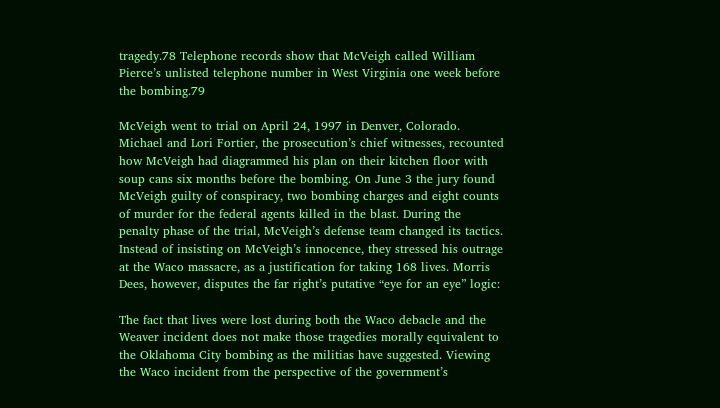tragedy.78 Telephone records show that McVeigh called William Pierce’s unlisted telephone number in West Virginia one week before the bombing.79

McVeigh went to trial on April 24, 1997 in Denver, Colorado. Michael and Lori Fortier, the prosecution’s chief witnesses, recounted how McVeigh had diagrammed his plan on their kitchen floor with soup cans six months before the bombing. On June 3 the jury found McVeigh guilty of conspiracy, two bombing charges and eight counts of murder for the federal agents killed in the blast. During the penalty phase of the trial, McVeigh’s defense team changed its tactics. Instead of insisting on McVeigh’s innocence, they stressed his outrage at the Waco massacre, as a justification for taking 168 lives. Morris Dees, however, disputes the far right’s putative “eye for an eye” logic:

The fact that lives were lost during both the Waco debacle and the Weaver incident does not make those tragedies morally equivalent to the Oklahoma City bombing as the militias have suggested. Viewing the Waco incident from the perspective of the government’s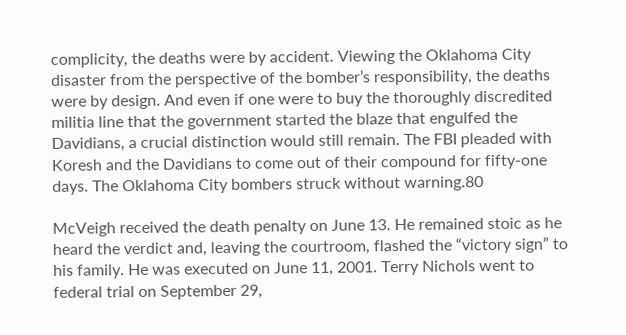complicity, the deaths were by accident. Viewing the Oklahoma City disaster from the perspective of the bomber’s responsibility, the deaths were by design. And even if one were to buy the thoroughly discredited militia line that the government started the blaze that engulfed the Davidians, a crucial distinction would still remain. The FBI pleaded with Koresh and the Davidians to come out of their compound for fifty-one days. The Oklahoma City bombers struck without warning.80

McVeigh received the death penalty on June 13. He remained stoic as he heard the verdict and, leaving the courtroom, flashed the “victory sign” to his family. He was executed on June 11, 2001. Terry Nichols went to federal trial on September 29,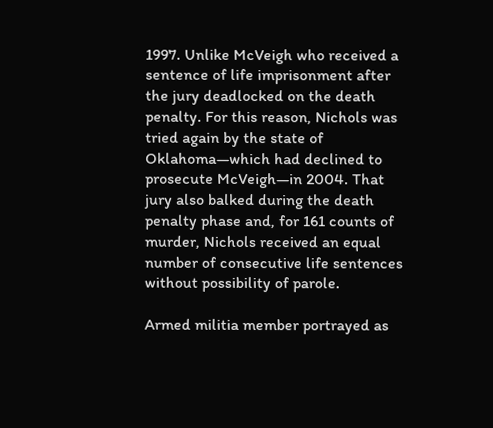1997. Unlike McVeigh who received a sentence of life imprisonment after the jury deadlocked on the death penalty. For this reason, Nichols was tried again by the state of Oklahoma—which had declined to prosecute McVeigh—in 2004. That jury also balked during the death penalty phase and, for 161 counts of murder, Nichols received an equal number of consecutive life sentences without possibility of parole.

Armed militia member portrayed as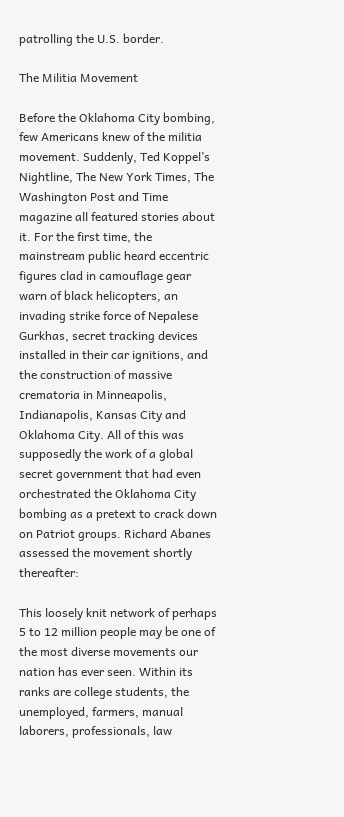patrolling the U.S. border.

The Militia Movement

Before the Oklahoma City bombing, few Americans knew of the militia movement. Suddenly, Ted Koppel’s Nightline, The New York Times, The Washington Post and Time magazine all featured stories about it. For the first time, the mainstream public heard eccentric figures clad in camouflage gear warn of black helicopters, an invading strike force of Nepalese Gurkhas, secret tracking devices installed in their car ignitions, and the construction of massive crematoria in Minneapolis, Indianapolis, Kansas City and Oklahoma City. All of this was supposedly the work of a global secret government that had even orchestrated the Oklahoma City bombing as a pretext to crack down on Patriot groups. Richard Abanes assessed the movement shortly thereafter:

This loosely knit network of perhaps 5 to 12 million people may be one of the most diverse movements our nation has ever seen. Within its ranks are college students, the unemployed, farmers, manual laborers, professionals, law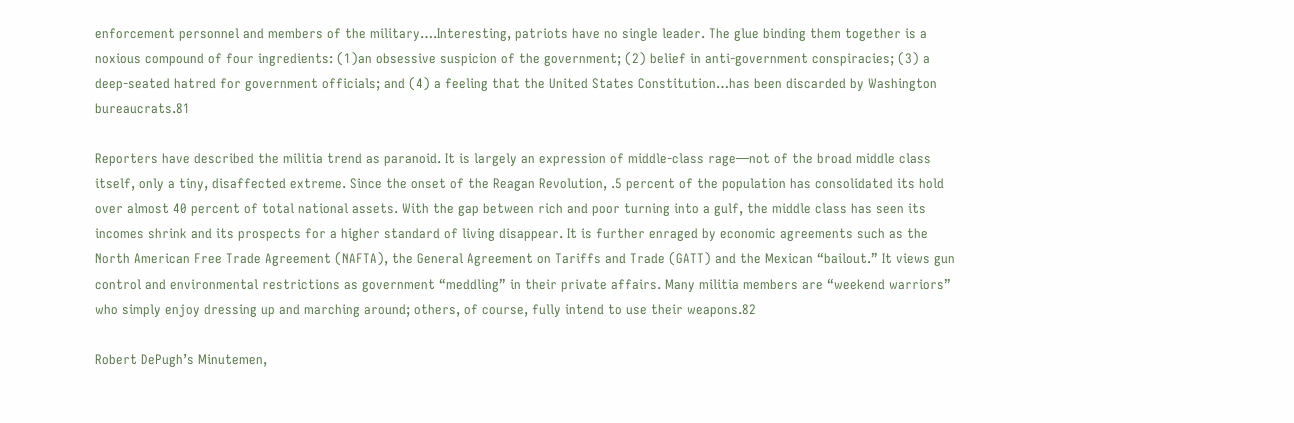enforcement personnel and members of the military….Interesting, patriots have no single leader. The glue binding them together is a noxious compound of four ingredients: (1)an obsessive suspicion of the government; (2) belief in anti-government conspiracies; (3) a deep-seated hatred for government officials; and (4) a feeling that the United States Constitution…has been discarded by Washington bureaucrats.81

Reporters have described the militia trend as paranoid. It is largely an expression of middle-class rage—not of the broad middle class itself, only a tiny, disaffected extreme. Since the onset of the Reagan Revolution, .5 percent of the population has consolidated its hold over almost 40 percent of total national assets. With the gap between rich and poor turning into a gulf, the middle class has seen its incomes shrink and its prospects for a higher standard of living disappear. It is further enraged by economic agreements such as the North American Free Trade Agreement (NAFTA), the General Agreement on Tariffs and Trade (GATT) and the Mexican “bailout.” It views gun control and environmental restrictions as government “meddling” in their private affairs. Many militia members are “weekend warriors” who simply enjoy dressing up and marching around; others, of course, fully intend to use their weapons.82

Robert DePugh’s Minutemen,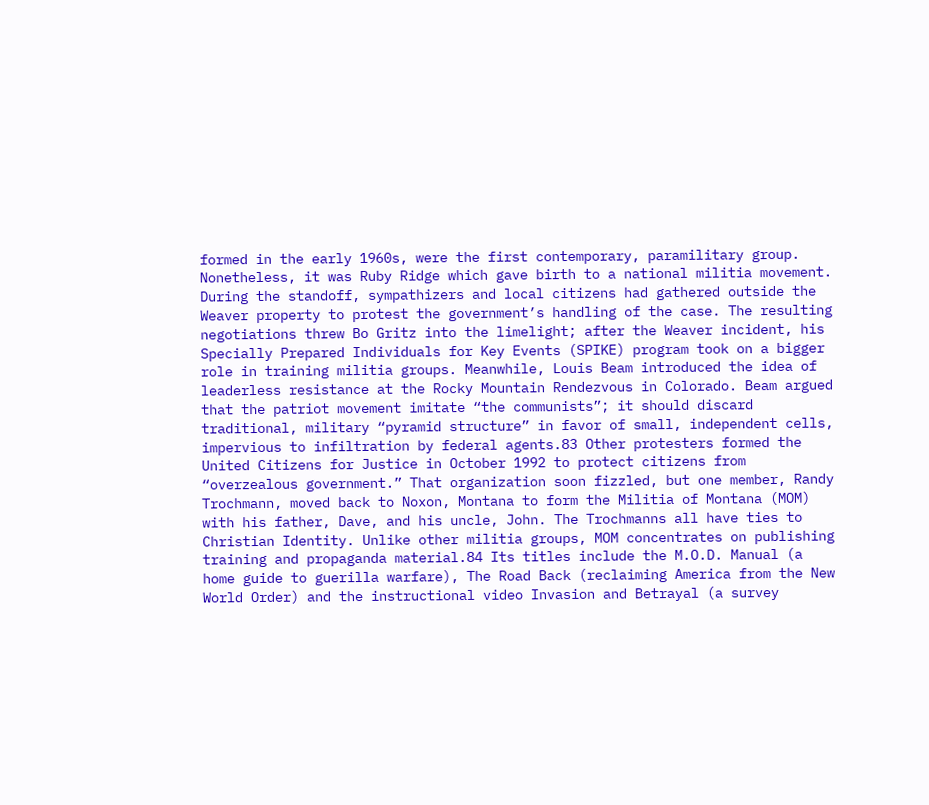formed in the early 1960s, were the first contemporary, paramilitary group. Nonetheless, it was Ruby Ridge which gave birth to a national militia movement. During the standoff, sympathizers and local citizens had gathered outside the Weaver property to protest the government’s handling of the case. The resulting negotiations threw Bo Gritz into the limelight; after the Weaver incident, his Specially Prepared Individuals for Key Events (SPIKE) program took on a bigger role in training militia groups. Meanwhile, Louis Beam introduced the idea of leaderless resistance at the Rocky Mountain Rendezvous in Colorado. Beam argued that the patriot movement imitate “the communists”; it should discard traditional, military “pyramid structure” in favor of small, independent cells, impervious to infiltration by federal agents.83 Other protesters formed the United Citizens for Justice in October 1992 to protect citizens from “overzealous government.” That organization soon fizzled, but one member, Randy Trochmann, moved back to Noxon, Montana to form the Militia of Montana (MOM) with his father, Dave, and his uncle, John. The Trochmanns all have ties to Christian Identity. Unlike other militia groups, MOM concentrates on publishing training and propaganda material.84 Its titles include the M.O.D. Manual (a home guide to guerilla warfare), The Road Back (reclaiming America from the New World Order) and the instructional video Invasion and Betrayal (a survey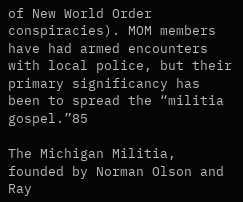of New World Order conspiracies). MOM members have had armed encounters with local police, but their primary significancy has been to spread the “militia gospel.”85

The Michigan Militia, founded by Norman Olson and Ray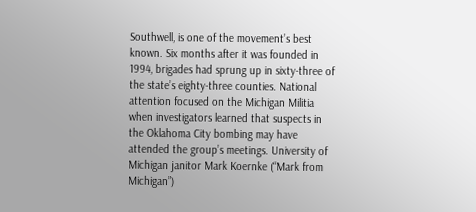Southwell, is one of the movement’s best known. Six months after it was founded in 1994, brigades had sprung up in sixty-three of the state’s eighty-three counties. National attention focused on the Michigan Militia when investigators learned that suspects in the Oklahoma City bombing may have attended the group’s meetings. University of Michigan janitor Mark Koernke (“Mark from Michigan”)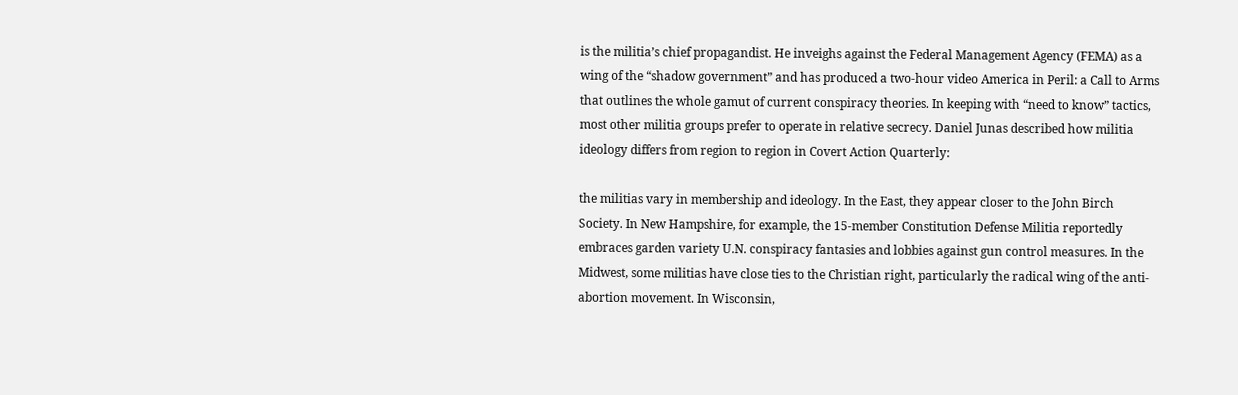is the militia’s chief propagandist. He inveighs against the Federal Management Agency (FEMA) as a wing of the “shadow government” and has produced a two-hour video America in Peril: a Call to Arms that outlines the whole gamut of current conspiracy theories. In keeping with “need to know” tactics, most other militia groups prefer to operate in relative secrecy. Daniel Junas described how militia ideology differs from region to region in Covert Action Quarterly:

the militias vary in membership and ideology. In the East, they appear closer to the John Birch Society. In New Hampshire, for example, the 15-member Constitution Defense Militia reportedly embraces garden variety U.N. conspiracy fantasies and lobbies against gun control measures. In the Midwest, some militias have close ties to the Christian right, particularly the radical wing of the anti-abortion movement. In Wisconsin,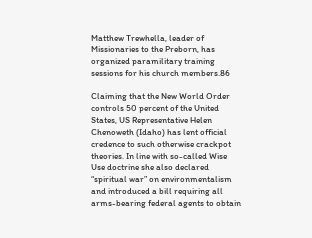Matthew Trewhella, leader of Missionaries to the Preborn, has organized paramilitary training sessions for his church members.86

Claiming that the New World Order controls 50 percent of the United States, US Representative Helen Chenoweth (Idaho) has lent official credence to such otherwise crackpot theories. In line with so-called Wise Use doctrine she also declared “spiritual war” on environmentalism and introduced a bill requiring all arms-bearing federal agents to obtain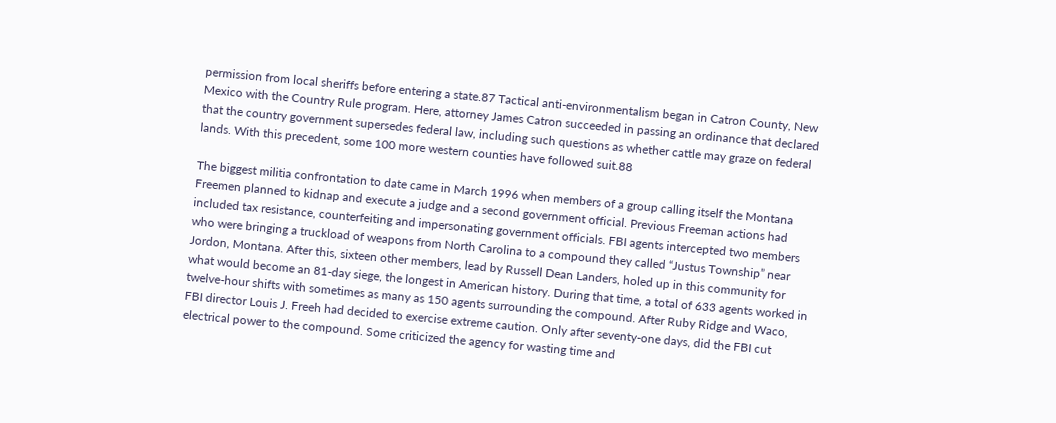permission from local sheriffs before entering a state.87 Tactical anti-environmentalism began in Catron County, New Mexico with the Country Rule program. Here, attorney James Catron succeeded in passing an ordinance that declared that the country government supersedes federal law, including such questions as whether cattle may graze on federal lands. With this precedent, some 100 more western counties have followed suit.88

The biggest militia confrontation to date came in March 1996 when members of a group calling itself the Montana Freemen planned to kidnap and execute a judge and a second government official. Previous Freeman actions had included tax resistance, counterfeiting and impersonating government officials. FBI agents intercepted two members who were bringing a truckload of weapons from North Carolina to a compound they called “Justus Township” near Jordon, Montana. After this, sixteen other members, lead by Russell Dean Landers, holed up in this community for what would become an 81-day siege, the longest in American history. During that time, a total of 633 agents worked in twelve-hour shifts with sometimes as many as 150 agents surrounding the compound. After Ruby Ridge and Waco, FBI director Louis J. Freeh had decided to exercise extreme caution. Only after seventy-one days, did the FBI cut electrical power to the compound. Some criticized the agency for wasting time and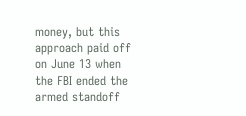money, but this approach paid off on June 13 when the FBI ended the armed standoff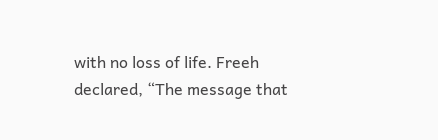with no loss of life. Freeh declared, “The message that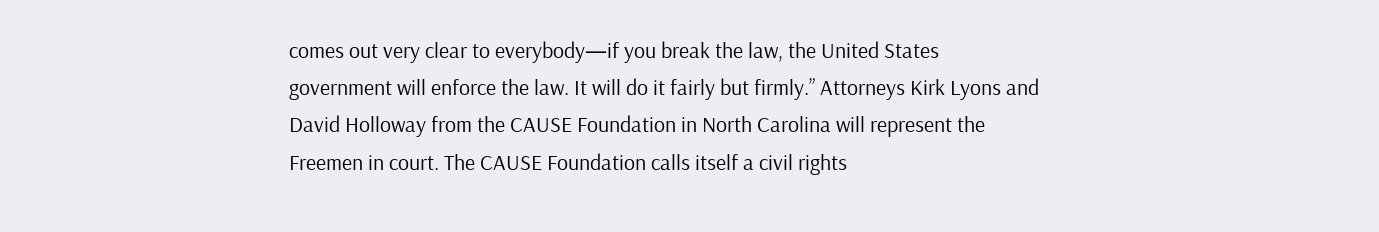comes out very clear to everybody—if you break the law, the United States government will enforce the law. It will do it fairly but firmly.” Attorneys Kirk Lyons and David Holloway from the CAUSE Foundation in North Carolina will represent the Freemen in court. The CAUSE Foundation calls itself a civil rights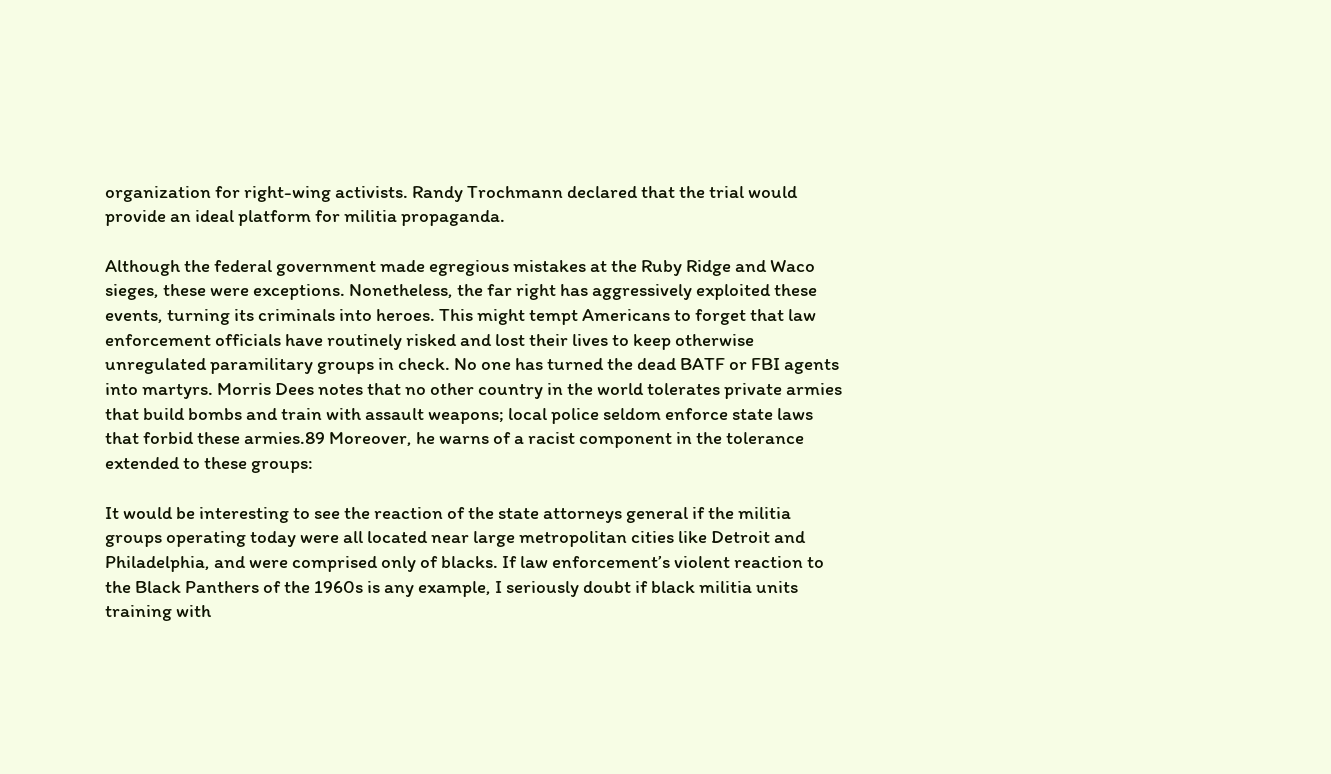organization for right-wing activists. Randy Trochmann declared that the trial would provide an ideal platform for militia propaganda.

Although the federal government made egregious mistakes at the Ruby Ridge and Waco sieges, these were exceptions. Nonetheless, the far right has aggressively exploited these events, turning its criminals into heroes. This might tempt Americans to forget that law enforcement officials have routinely risked and lost their lives to keep otherwise unregulated paramilitary groups in check. No one has turned the dead BATF or FBI agents into martyrs. Morris Dees notes that no other country in the world tolerates private armies that build bombs and train with assault weapons; local police seldom enforce state laws that forbid these armies.89 Moreover, he warns of a racist component in the tolerance extended to these groups:

It would be interesting to see the reaction of the state attorneys general if the militia groups operating today were all located near large metropolitan cities like Detroit and Philadelphia, and were comprised only of blacks. If law enforcement’s violent reaction to the Black Panthers of the 1960s is any example, I seriously doubt if black militia units training with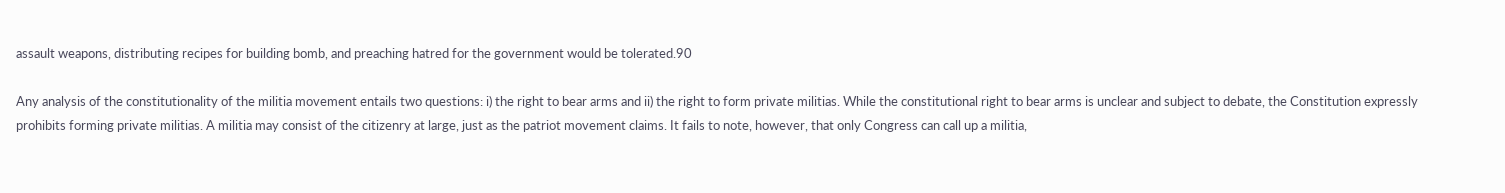assault weapons, distributing recipes for building bomb, and preaching hatred for the government would be tolerated.90

Any analysis of the constitutionality of the militia movement entails two questions: i) the right to bear arms and ii) the right to form private militias. While the constitutional right to bear arms is unclear and subject to debate, the Constitution expressly prohibits forming private militias. A militia may consist of the citizenry at large, just as the patriot movement claims. It fails to note, however, that only Congress can call up a militia,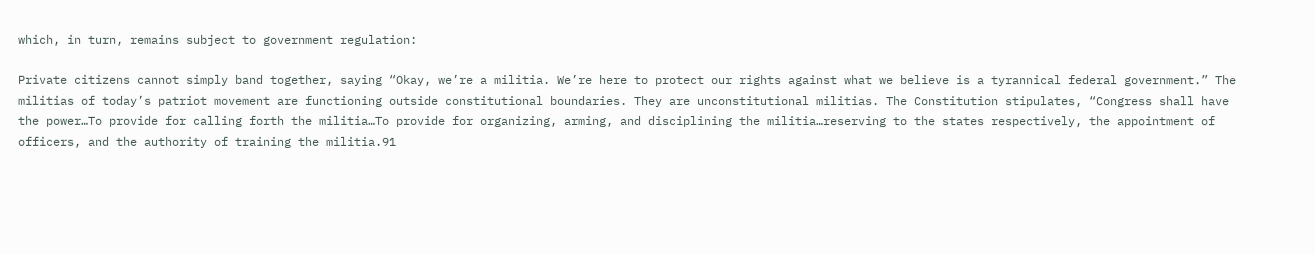which, in turn, remains subject to government regulation:

Private citizens cannot simply band together, saying “Okay, we’re a militia. We’re here to protect our rights against what we believe is a tyrannical federal government.” The militias of today’s patriot movement are functioning outside constitutional boundaries. They are unconstitutional militias. The Constitution stipulates, “Congress shall have the power…To provide for calling forth the militia…To provide for organizing, arming, and disciplining the militia…reserving to the states respectively, the appointment of officers, and the authority of training the militia.91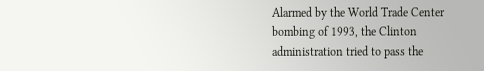Alarmed by the World Trade Center bombing of 1993, the Clinton administration tried to pass the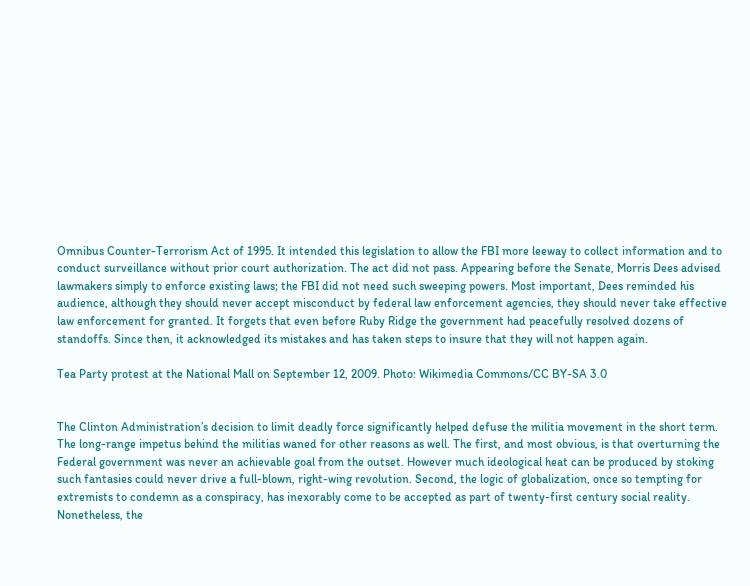Omnibus Counter-Terrorism Act of 1995. It intended this legislation to allow the FBI more leeway to collect information and to conduct surveillance without prior court authorization. The act did not pass. Appearing before the Senate, Morris Dees advised lawmakers simply to enforce existing laws; the FBI did not need such sweeping powers. Most important, Dees reminded his audience, although they should never accept misconduct by federal law enforcement agencies, they should never take effective law enforcement for granted. It forgets that even before Ruby Ridge the government had peacefully resolved dozens of standoffs. Since then, it acknowledged its mistakes and has taken steps to insure that they will not happen again.

Tea Party protest at the National Mall on September 12, 2009. Photo: Wikimedia Commons/CC BY-SA 3.0


The Clinton Administration’s decision to limit deadly force significantly helped defuse the militia movement in the short term. The long-range impetus behind the militias waned for other reasons as well. The first, and most obvious, is that overturning the Federal government was never an achievable goal from the outset. However much ideological heat can be produced by stoking such fantasies could never drive a full-blown, right-wing revolution. Second, the logic of globalization, once so tempting for extremists to condemn as a conspiracy, has inexorably come to be accepted as part of twenty-first century social reality. Nonetheless, the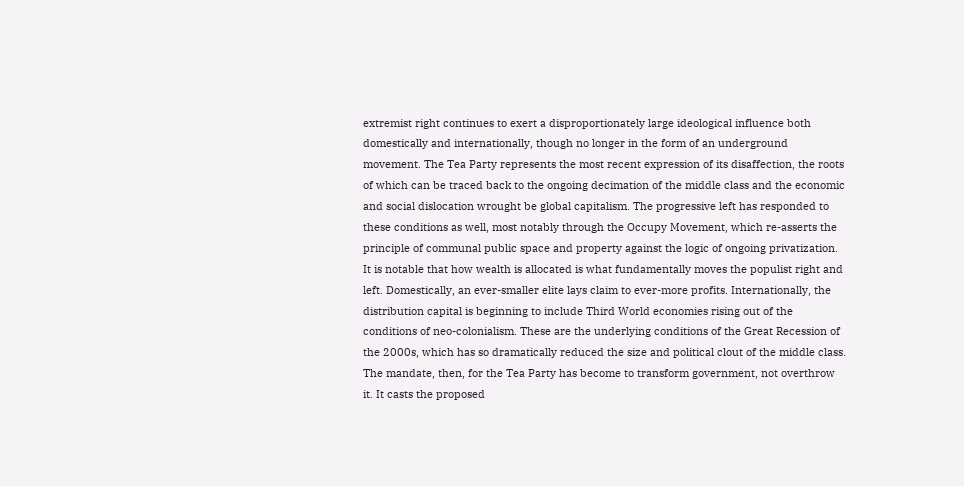extremist right continues to exert a disproportionately large ideological influence both domestically and internationally, though no longer in the form of an underground movement. The Tea Party represents the most recent expression of its disaffection, the roots of which can be traced back to the ongoing decimation of the middle class and the economic and social dislocation wrought be global capitalism. The progressive left has responded to these conditions as well, most notably through the Occupy Movement, which re-asserts the principle of communal public space and property against the logic of ongoing privatization. It is notable that how wealth is allocated is what fundamentally moves the populist right and left. Domestically, an ever-smaller elite lays claim to ever-more profits. Internationally, the distribution capital is beginning to include Third World economies rising out of the conditions of neo-colonialism. These are the underlying conditions of the Great Recession of the 2000s, which has so dramatically reduced the size and political clout of the middle class. The mandate, then, for the Tea Party has become to transform government, not overthrow it. It casts the proposed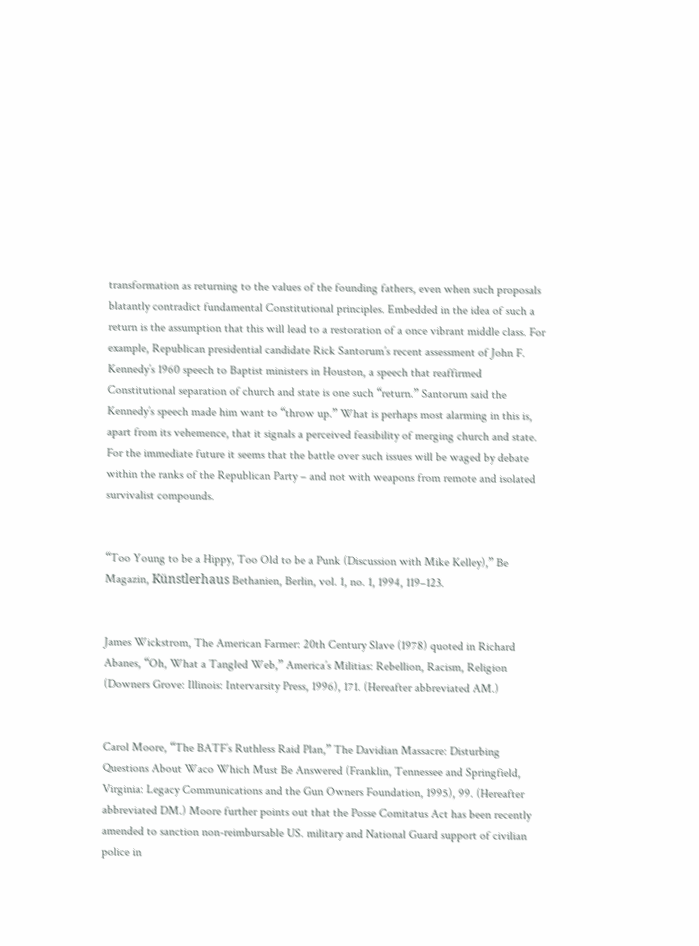transformation as returning to the values of the founding fathers, even when such proposals blatantly contradict fundamental Constitutional principles. Embedded in the idea of such a return is the assumption that this will lead to a restoration of a once vibrant middle class. For example, Republican presidential candidate Rick Santorum’s recent assessment of John F. Kennedy’s 1960 speech to Baptist ministers in Houston, a speech that reaffirmed Constitutional separation of church and state is one such “return.” Santorum said the Kennedy’s speech made him want to “throw up.” What is perhaps most alarming in this is, apart from its vehemence, that it signals a perceived feasibility of merging church and state. For the immediate future it seems that the battle over such issues will be waged by debate within the ranks of the Republican Party – and not with weapons from remote and isolated survivalist compounds.


“Too Young to be a Hippy, Too Old to be a Punk (Discussion with Mike Kelley),” Be Magazin, Künstlerhaus Bethanien, Berlin, vol. 1, no. 1, 1994, 119–123.


James Wickstrom, The American Farmer: 20th Century Slave (1978) quoted in Richard Abanes, “Oh, What a Tangled Web,” America’s Militias: Rebellion, Racism, Religion (Downers Grove: Illinois: Intervarsity Press, 1996), 171. (Hereafter abbreviated AM.)


Carol Moore, “The BATF’s Ruthless Raid Plan,” The Davidian Massacre: Disturbing Questions About Waco Which Must Be Answered (Franklin, Tennessee and Springfield, Virginia: Legacy Communications and the Gun Owners Foundation, 1995), 99. (Hereafter abbreviated DM.) Moore further points out that the Posse Comitatus Act has been recently amended to sanction non-reimbursable US. military and National Guard support of civilian police in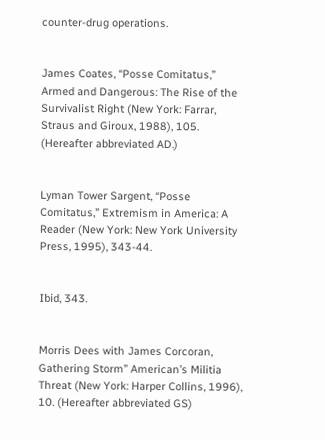counter-drug operations.


James Coates, “Posse Comitatus,” Armed and Dangerous: The Rise of the Survivalist Right (New York: Farrar, Straus and Giroux, 1988), 105. (Hereafter abbreviated AD.)


Lyman Tower Sargent, “Posse Comitatus,” Extremism in America: A Reader (New York: New York University Press, 1995), 343-44.


Ibid, 343.


Morris Dees with James Corcoran, Gathering Storm” American’s Militia Threat (New York: Harper Collins, 1996), 10. (Hereafter abbreviated GS)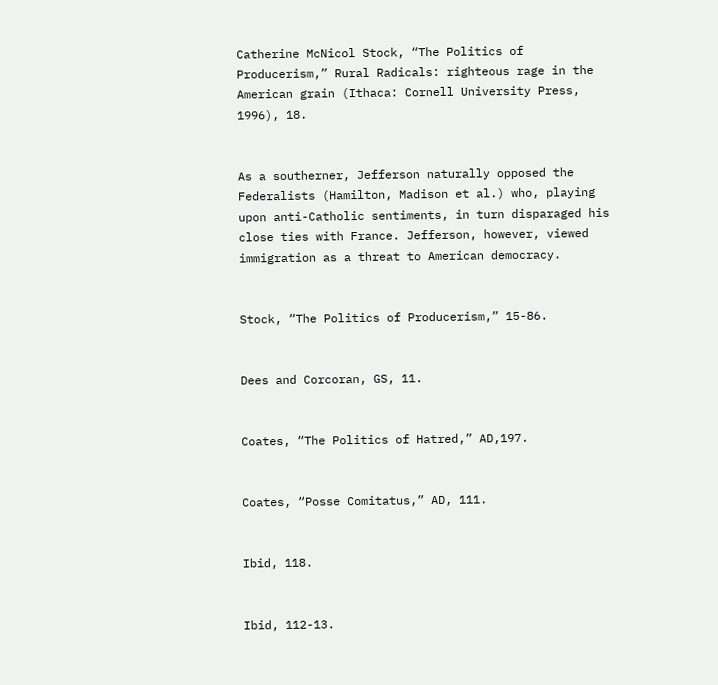Catherine McNicol Stock, “The Politics of Producerism,” Rural Radicals: righteous rage in the American grain (Ithaca: Cornell University Press, 1996), 18.


As a southerner, Jefferson naturally opposed the Federalists (Hamilton, Madison et al.) who, playing upon anti-Catholic sentiments, in turn disparaged his close ties with France. Jefferson, however, viewed immigration as a threat to American democracy.


Stock, “The Politics of Producerism,” 15-86.


Dees and Corcoran, GS, 11.


Coates, “The Politics of Hatred,” AD,197.


Coates, “Posse Comitatus,” AD, 111.


Ibid, 118.


Ibid, 112-13.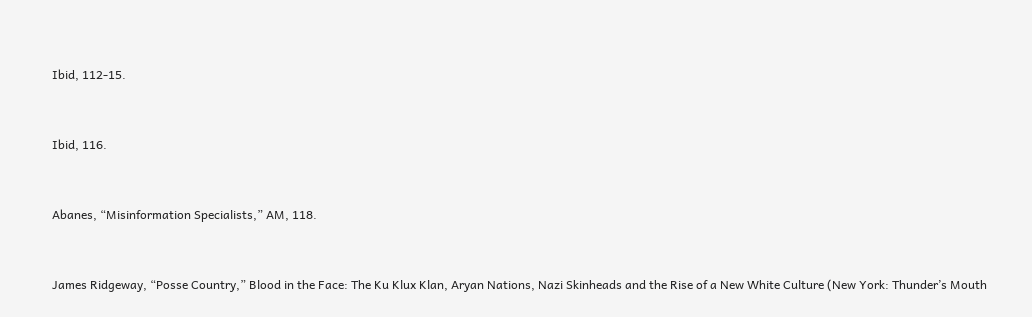Ibid, 112-15.


Ibid, 116.


Abanes, “Misinformation Specialists,” AM, 118.


James Ridgeway, “Posse Country,” Blood in the Face: The Ku Klux Klan, Aryan Nations, Nazi Skinheads and the Rise of a New White Culture (New York: Thunder’s Mouth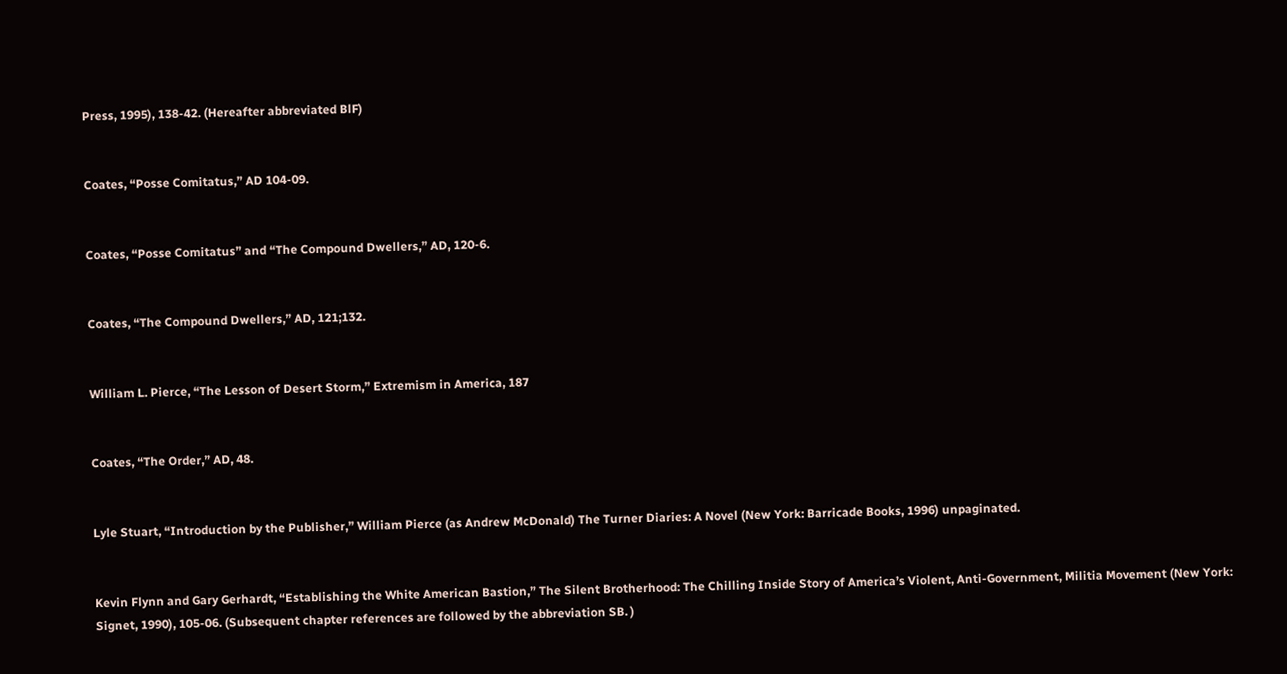Press, 1995), 138-42. (Hereafter abbreviated BlF)


Coates, “Posse Comitatus,” AD 104-09.


Coates, “Posse Comitatus” and “The Compound Dwellers,” AD, 120-6.


Coates, “The Compound Dwellers,” AD, 121;132.


William L. Pierce, “The Lesson of Desert Storm,” Extremism in America, 187


Coates, “The Order,” AD, 48.


Lyle Stuart, “Introduction by the Publisher,” William Pierce (as Andrew McDonald) The Turner Diaries: A Novel (New York: Barricade Books, 1996) unpaginated.


Kevin Flynn and Gary Gerhardt, “Establishing the White American Bastion,” The Silent Brotherhood: The Chilling Inside Story of America’s Violent, Anti-Government, Militia Movement (New York: Signet, 1990), 105-06. (Subsequent chapter references are followed by the abbreviation SB. )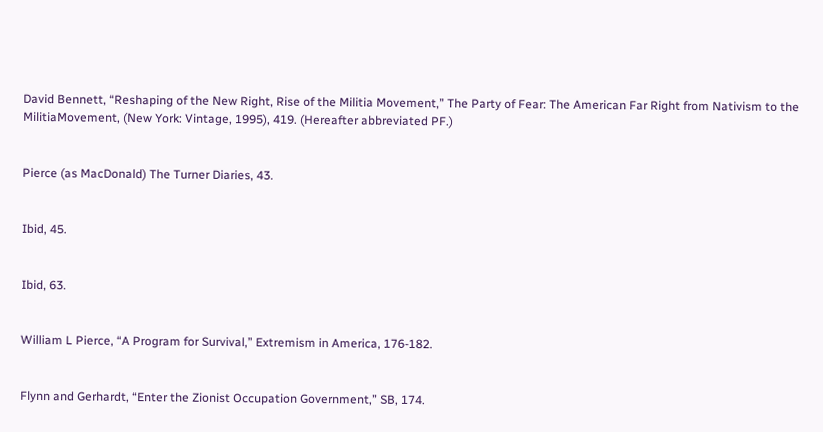David Bennett, “Reshaping of the New Right, Rise of the Militia Movement,” The Party of Fear: The American Far Right from Nativism to the MilitiaMovement, (New York: Vintage, 1995), 419. (Hereafter abbreviated PF.)


Pierce (as MacDonald) The Turner Diaries, 43.


Ibid, 45.


Ibid, 63.


William L Pierce, “A Program for Survival,” Extremism in America, 176-182.


Flynn and Gerhardt, “Enter the Zionist Occupation Government,” SB, 174.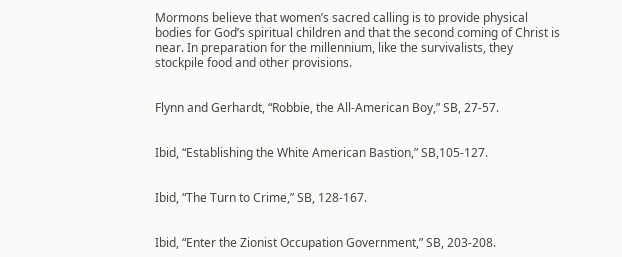Mormons believe that women’s sacred calling is to provide physical bodies for God’s spiritual children and that the second coming of Christ is near. In preparation for the millennium, like the survivalists, they stockpile food and other provisions.


Flynn and Gerhardt, “Robbie, the All-American Boy,” SB, 27-57.


Ibid, “Establishing the White American Bastion,” SB,105-127.


Ibid, “The Turn to Crime,” SB, 128-167.


Ibid, “Enter the Zionist Occupation Government,” SB, 203-208.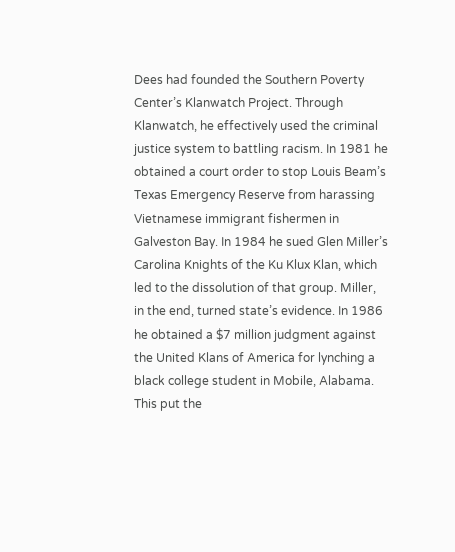Dees had founded the Southern Poverty Center’s Klanwatch Project. Through Klanwatch, he effectively used the criminal justice system to battling racism. In 1981 he obtained a court order to stop Louis Beam’s Texas Emergency Reserve from harassing Vietnamese immigrant fishermen in Galveston Bay. In 1984 he sued Glen Miller’s Carolina Knights of the Ku Klux Klan, which led to the dissolution of that group. Miller, in the end, turned state’s evidence. In 1986 he obtained a $7 million judgment against the United Klans of America for lynching a black college student in Mobile, Alabama. This put the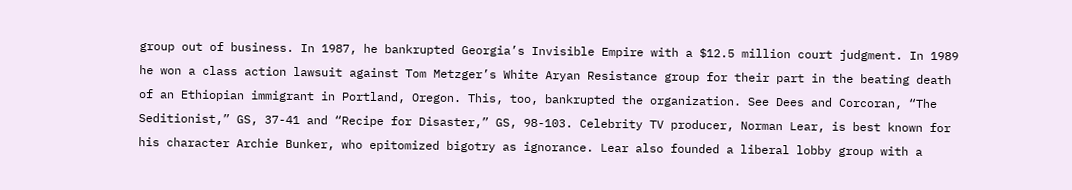group out of business. In 1987, he bankrupted Georgia’s Invisible Empire with a $12.5 million court judgment. In 1989 he won a class action lawsuit against Tom Metzger’s White Aryan Resistance group for their part in the beating death of an Ethiopian immigrant in Portland, Oregon. This, too, bankrupted the organization. See Dees and Corcoran, “The Seditionist,” GS, 37-41 and “Recipe for Disaster,” GS, 98-103. Celebrity TV producer, Norman Lear, is best known for his character Archie Bunker, who epitomized bigotry as ignorance. Lear also founded a liberal lobby group with a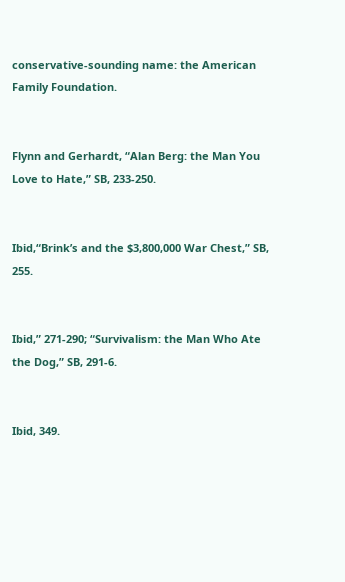conservative-sounding name: the American Family Foundation.


Flynn and Gerhardt, “Alan Berg: the Man You Love to Hate,” SB, 233-250.


Ibid,“Brink’s and the $3,800,000 War Chest,” SB, 255.


Ibid,” 271-290; “Survivalism: the Man Who Ate the Dog,” SB, 291-6.


Ibid, 349.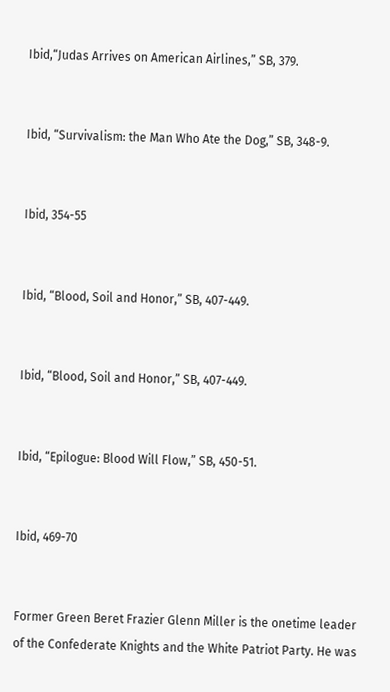Ibid,“Judas Arrives on American Airlines,” SB, 379.


Ibid, “Survivalism: the Man Who Ate the Dog,” SB, 348-9.


Ibid, 354-55


Ibid, “Blood, Soil and Honor,” SB, 407-449.


Ibid, “Blood, Soil and Honor,” SB, 407-449.


Ibid, “Epilogue: Blood Will Flow,” SB, 450-51.


Ibid, 469-70


Former Green Beret Frazier Glenn Miller is the onetime leader of the Confederate Knights and the White Patriot Party. He was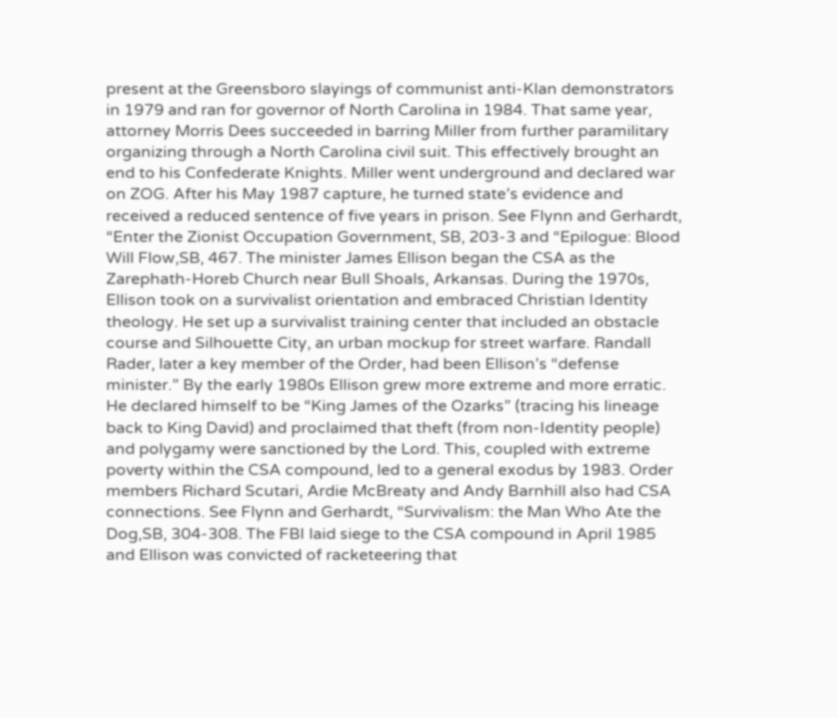present at the Greensboro slayings of communist anti-Klan demonstrators in 1979 and ran for governor of North Carolina in 1984. That same year, attorney Morris Dees succeeded in barring Miller from further paramilitary organizing through a North Carolina civil suit. This effectively brought an end to his Confederate Knights. Miller went underground and declared war on ZOG. After his May 1987 capture, he turned state’s evidence and received a reduced sentence of five years in prison. See Flynn and Gerhardt, “Enter the Zionist Occupation Government, SB, 203-3 and “Epilogue: Blood Will Flow,SB, 467. The minister James Ellison began the CSA as the Zarephath-Horeb Church near Bull Shoals, Arkansas. During the 1970s, Ellison took on a survivalist orientation and embraced Christian Identity theology. He set up a survivalist training center that included an obstacle course and Silhouette City, an urban mockup for street warfare. Randall Rader, later a key member of the Order, had been Ellison’s “defense minister.” By the early 1980s Ellison grew more extreme and more erratic. He declared himself to be “King James of the Ozarks” (tracing his lineage back to King David) and proclaimed that theft (from non-Identity people) and polygamy were sanctioned by the Lord. This, coupled with extreme poverty within the CSA compound, led to a general exodus by 1983. Order members Richard Scutari, Ardie McBreaty and Andy Barnhill also had CSA connections. See Flynn and Gerhardt, “Survivalism: the Man Who Ate the Dog,SB, 304-308. The FBI laid siege to the CSA compound in April 1985 and Ellison was convicted of racketeering that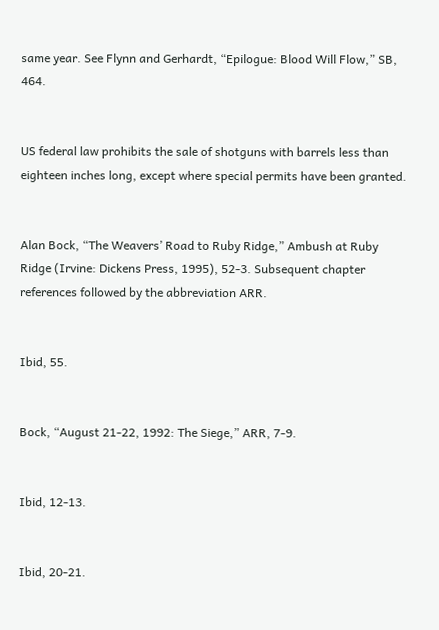same year. See Flynn and Gerhardt, “Epilogue: Blood Will Flow,” SB, 464.


US federal law prohibits the sale of shotguns with barrels less than eighteen inches long, except where special permits have been granted.


Alan Bock, “The Weavers’ Road to Ruby Ridge,” Ambush at Ruby Ridge (Irvine: Dickens Press, 1995), 52-3. Subsequent chapter references followed by the abbreviation ARR.


Ibid, 55.


Bock, “August 21-22, 1992: The Siege,” ARR, 7-9.


Ibid, 12-13.


Ibid, 20-21.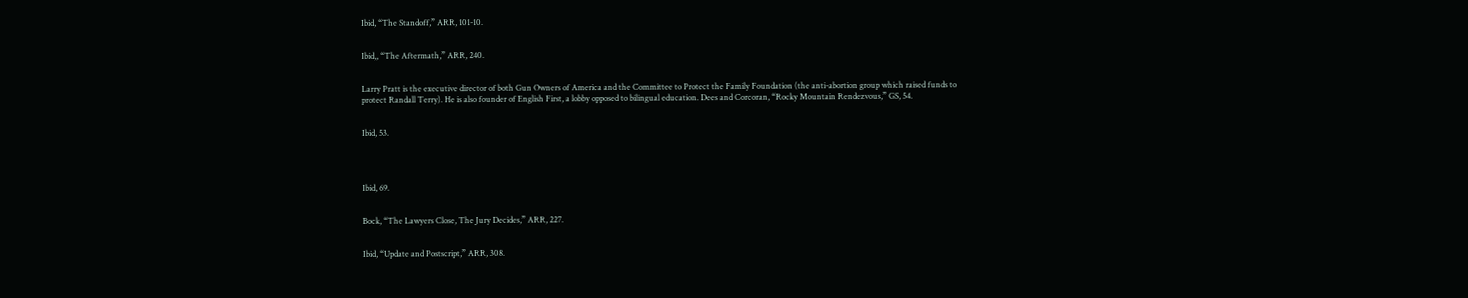Ibid, “The Standoff,” ARR, 101-10.


Ibid,, “The Aftermath,” ARR, 240.


Larry Pratt is the executive director of both Gun Owners of America and the Committee to Protect the Family Foundation (the anti-abortion group which raised funds to protect Randall Terry). He is also founder of English First, a lobby opposed to bilingual education. Dees and Corcoran, “Rocky Mountain Rendezvous,” GS, 54.


Ibid, 53.




Ibid, 69.


Bock, “The Lawyers Close, The Jury Decides,” ARR, 227.


Ibid, “Update and Postscript,” ARR, 308.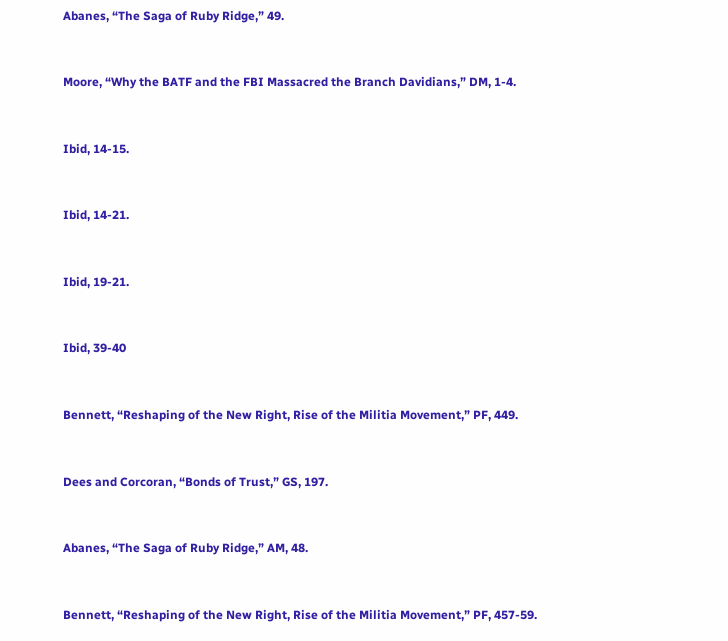Abanes, “The Saga of Ruby Ridge,” 49.


Moore, “Why the BATF and the FBI Massacred the Branch Davidians,” DM, 1-4.


Ibid, 14-15.


Ibid, 14-21.


Ibid, 19-21.


Ibid, 39-40


Bennett, “Reshaping of the New Right, Rise of the Militia Movement,” PF, 449.


Dees and Corcoran, “Bonds of Trust,” GS, 197.


Abanes, “The Saga of Ruby Ridge,” AM, 48.


Bennett, “Reshaping of the New Right, Rise of the Militia Movement,” PF, 457-59.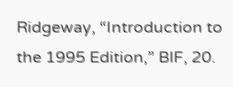Ridgeway, “Introduction to the 1995 Edition,” BlF, 20.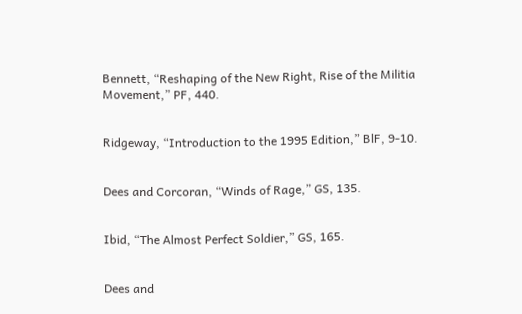Bennett, “Reshaping of the New Right, Rise of the Militia Movement,” PF, 440.


Ridgeway, “Introduction to the 1995 Edition,” BlF, 9-10.


Dees and Corcoran, “Winds of Rage,” GS, 135.


Ibid, “The Almost Perfect Soldier,” GS, 165.


Dees and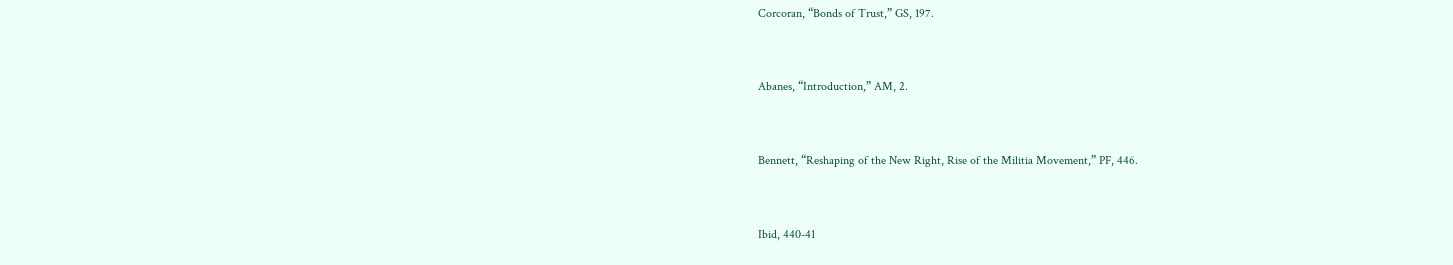Corcoran, “Bonds of Trust,” GS, 197.


Abanes, “Introduction,” AM, 2.


Bennett, “Reshaping of the New Right, Rise of the Militia Movement,” PF, 446.


Ibid, 440-41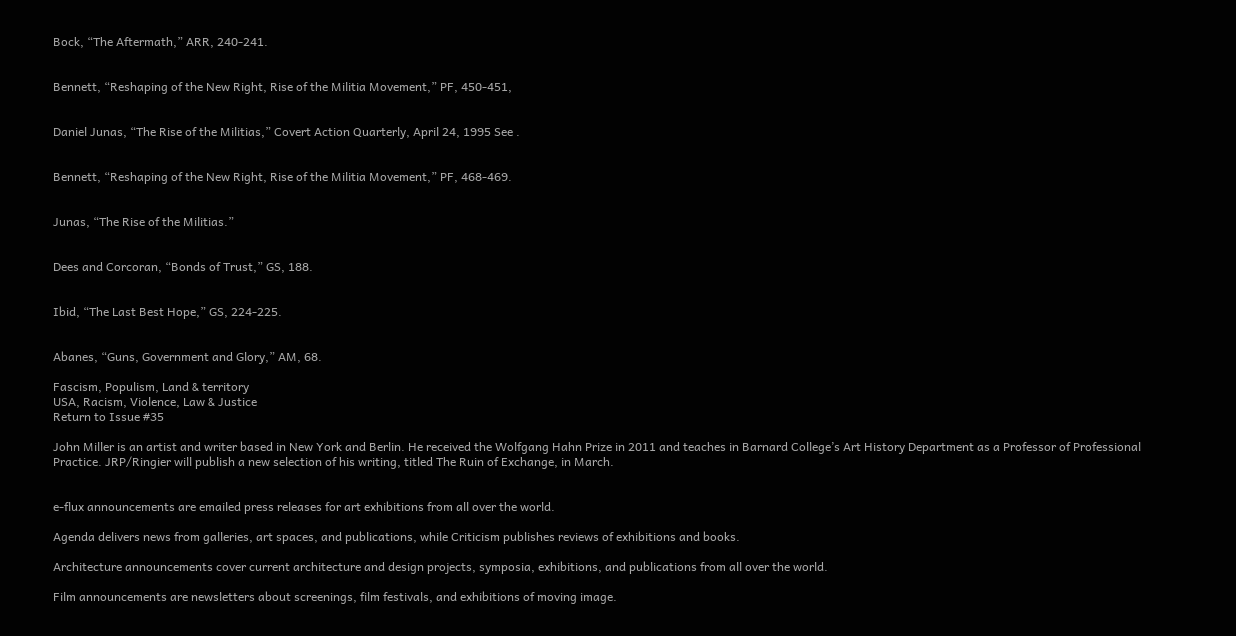Bock, “The Aftermath,” ARR, 240-241.


Bennett, “Reshaping of the New Right, Rise of the Militia Movement,” PF, 450-451,


Daniel Junas, “The Rise of the Militias,” Covert Action Quarterly, April 24, 1995 See .


Bennett, “Reshaping of the New Right, Rise of the Militia Movement,” PF, 468-469.


Junas, “The Rise of the Militias.”


Dees and Corcoran, “Bonds of Trust,” GS, 188.


Ibid, “The Last Best Hope,” GS, 224-225.


Abanes, “Guns, Government and Glory,” AM, 68.

Fascism, Populism, Land & territory
USA, Racism, Violence, Law & Justice
Return to Issue #35

John Miller is an artist and writer based in New York and Berlin. He received the Wolfgang Hahn Prize in 2011 and teaches in Barnard College’s Art History Department as a Professor of Professional Practice. JRP/Ringier will publish a new selection of his writing, titled The Ruin of Exchange, in March.


e-flux announcements are emailed press releases for art exhibitions from all over the world.

Agenda delivers news from galleries, art spaces, and publications, while Criticism publishes reviews of exhibitions and books.

Architecture announcements cover current architecture and design projects, symposia, exhibitions, and publications from all over the world.

Film announcements are newsletters about screenings, film festivals, and exhibitions of moving image.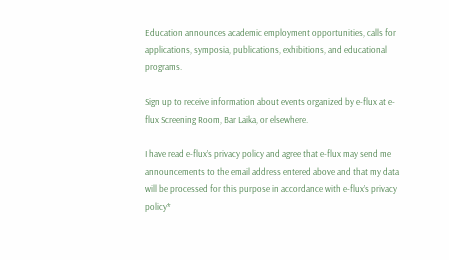Education announces academic employment opportunities, calls for applications, symposia, publications, exhibitions, and educational programs.

Sign up to receive information about events organized by e-flux at e-flux Screening Room, Bar Laika, or elsewhere.

I have read e-flux’s privacy policy and agree that e-flux may send me announcements to the email address entered above and that my data will be processed for this purpose in accordance with e-flux’s privacy policy*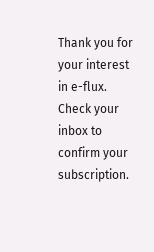Thank you for your interest in e-flux. Check your inbox to confirm your subscription.